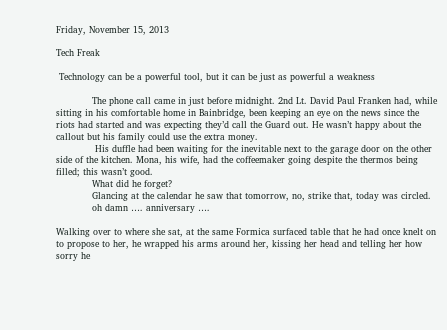Friday, November 15, 2013

Tech Freak

 Technology can be a powerful tool, but it can be just as powerful a weakness

            The phone call came in just before midnight. 2nd Lt. David Paul Franken had, while sitting in his comfortable home in Bainbridge, been keeping an eye on the news since the riots had started and was expecting they’d call the Guard out. He wasn’t happy about the callout but his family could use the extra money.
             His duffle had been waiting for the inevitable next to the garage door on the other side of the kitchen. Mona, his wife, had the coffeemaker going despite the thermos being filled; this wasn’t good.
            What did he forget?
            Glancing at the calendar he saw that tomorrow, no, strike that, today was circled.
            oh damn …. anniversary ….

Walking over to where she sat, at the same Formica surfaced table that he had once knelt on to propose to her, he wrapped his arms around her, kissing her head and telling her how sorry he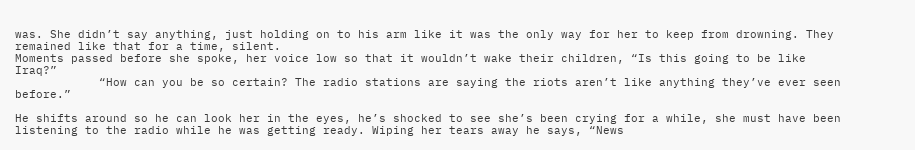was. She didn’t say anything, just holding on to his arm like it was the only way for her to keep from drowning. They remained like that for a time, silent.
Moments passed before she spoke, her voice low so that it wouldn’t wake their children, “Is this going to be like Iraq?”
            “How can you be so certain? The radio stations are saying the riots aren’t like anything they’ve ever seen before.”

He shifts around so he can look her in the eyes, he’s shocked to see she’s been crying for a while, she must have been listening to the radio while he was getting ready. Wiping her tears away he says, “News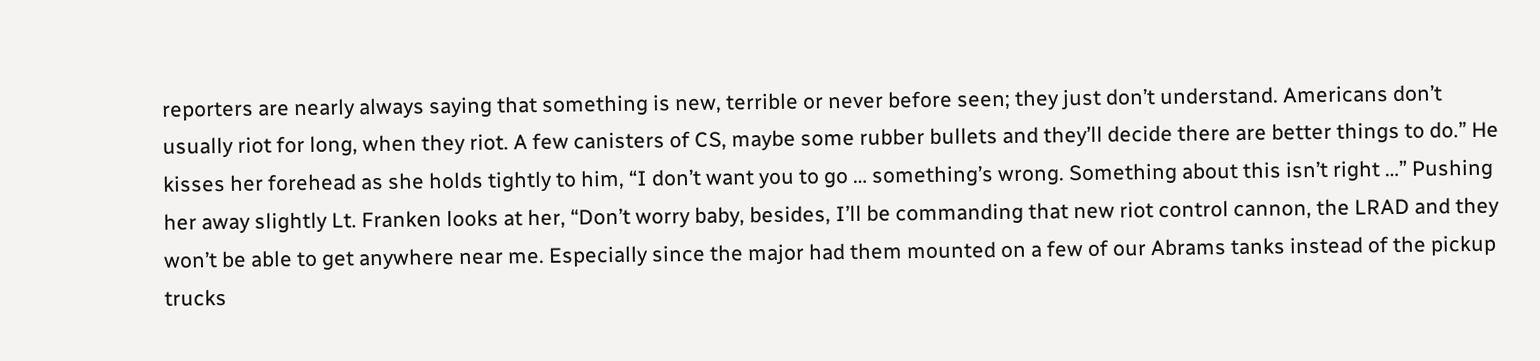reporters are nearly always saying that something is new, terrible or never before seen; they just don’t understand. Americans don’t usually riot for long, when they riot. A few canisters of CS, maybe some rubber bullets and they’ll decide there are better things to do.” He kisses her forehead as she holds tightly to him, “I don’t want you to go … something’s wrong. Something about this isn’t right …” Pushing her away slightly Lt. Franken looks at her, “Don’t worry baby, besides, I’ll be commanding that new riot control cannon, the LRAD and they won’t be able to get anywhere near me. Especially since the major had them mounted on a few of our Abrams tanks instead of the pickup trucks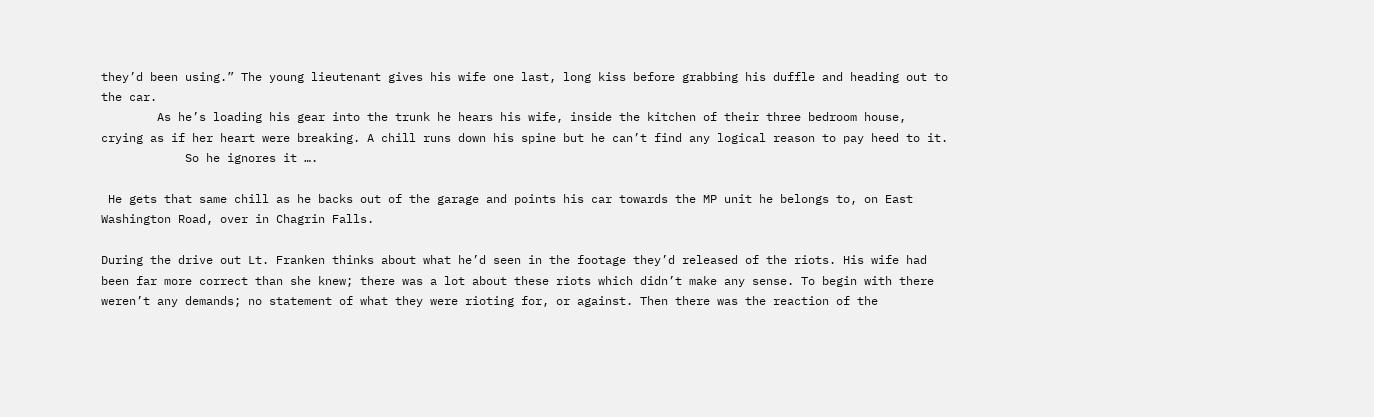they’d been using.” The young lieutenant gives his wife one last, long kiss before grabbing his duffle and heading out to the car.
        As he’s loading his gear into the trunk he hears his wife, inside the kitchen of their three bedroom house, crying as if her heart were breaking. A chill runs down his spine but he can’t find any logical reason to pay heed to it.
            So he ignores it ….

 He gets that same chill as he backs out of the garage and points his car towards the MP unit he belongs to, on East Washington Road, over in Chagrin Falls.

During the drive out Lt. Franken thinks about what he’d seen in the footage they’d released of the riots. His wife had been far more correct than she knew; there was a lot about these riots which didn’t make any sense. To begin with there weren’t any demands; no statement of what they were rioting for, or against. Then there was the reaction of the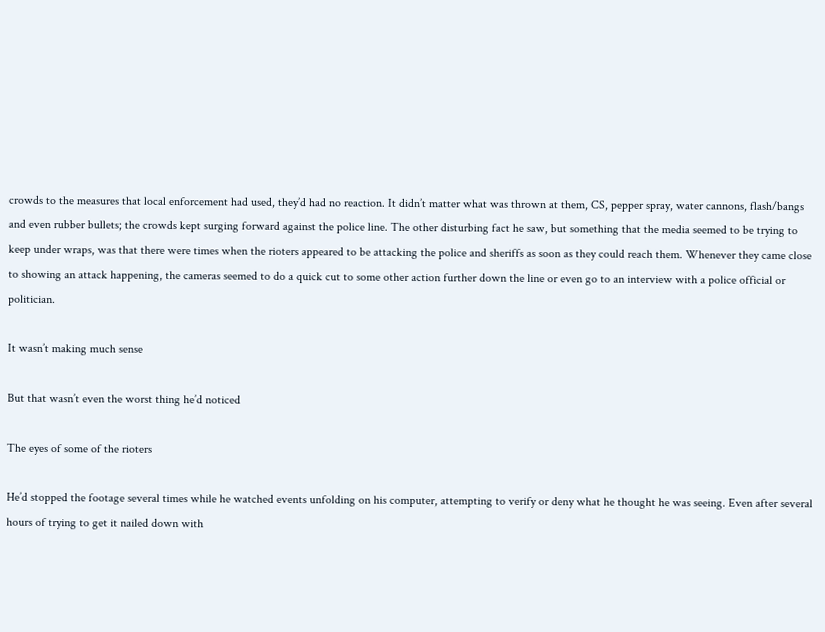crowds to the measures that local enforcement had used, they’d had no reaction. It didn’t matter what was thrown at them, CS, pepper spray, water cannons, flash/bangs and even rubber bullets; the crowds kept surging forward against the police line. The other disturbing fact he saw, but something that the media seemed to be trying to keep under wraps, was that there were times when the rioters appeared to be attacking the police and sheriffs as soon as they could reach them. Whenever they came close to showing an attack happening, the cameras seemed to do a quick cut to some other action further down the line or even go to an interview with a police official or politician.

It wasn’t making much sense

But that wasn’t even the worst thing he’d noticed

The eyes of some of the rioters

He’d stopped the footage several times while he watched events unfolding on his computer, attempting to verify or deny what he thought he was seeing. Even after several hours of trying to get it nailed down with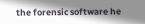the forensic software he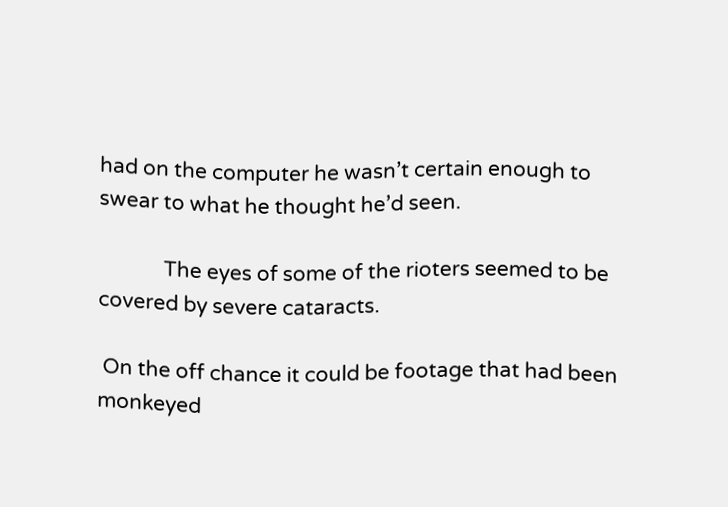had on the computer he wasn’t certain enough to swear to what he thought he’d seen.

             The eyes of some of the rioters seemed to be covered by severe cataracts.

 On the off chance it could be footage that had been monkeyed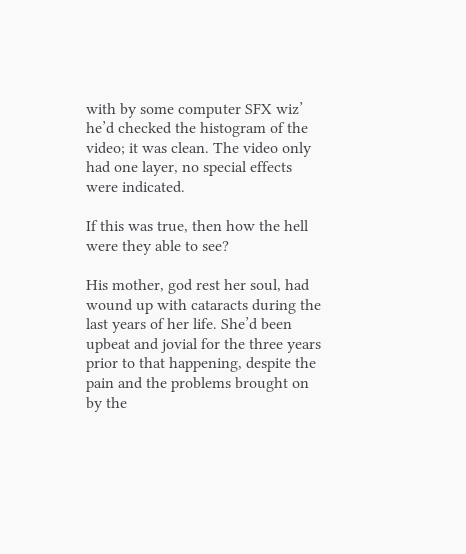with by some computer SFX wiz’ he’d checked the histogram of the video; it was clean. The video only had one layer, no special effects were indicated.

If this was true, then how the hell were they able to see?

His mother, god rest her soul, had wound up with cataracts during the last years of her life. She’d been upbeat and jovial for the three years prior to that happening, despite the pain and the problems brought on by the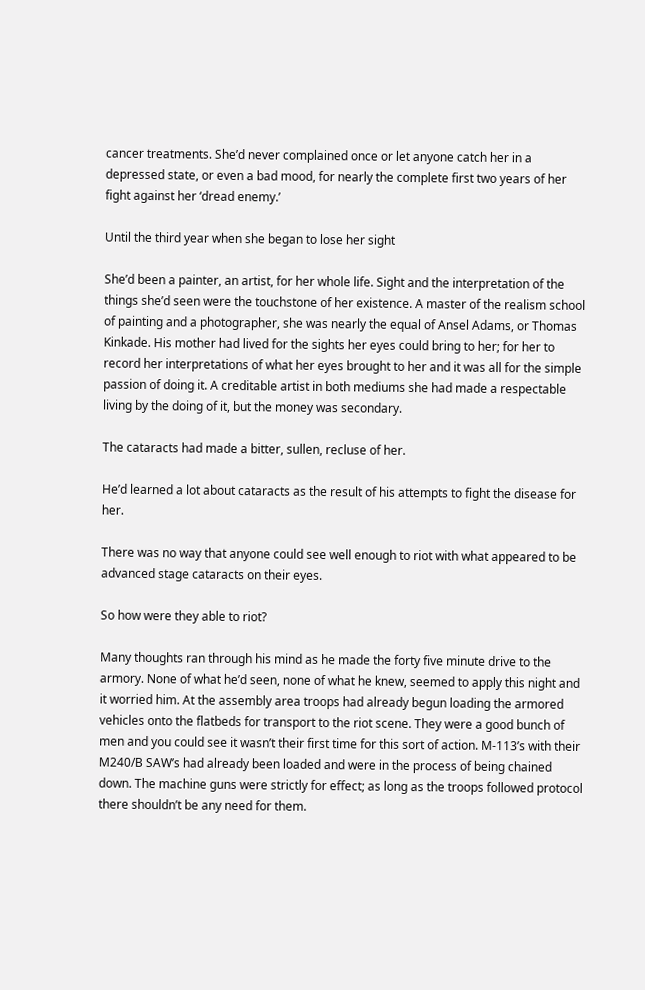cancer treatments. She’d never complained once or let anyone catch her in a depressed state, or even a bad mood, for nearly the complete first two years of her fight against her ‘dread enemy.’

Until the third year when she began to lose her sight

She’d been a painter, an artist, for her whole life. Sight and the interpretation of the things she’d seen were the touchstone of her existence. A master of the realism school of painting and a photographer, she was nearly the equal of Ansel Adams, or Thomas Kinkade. His mother had lived for the sights her eyes could bring to her; for her to record her interpretations of what her eyes brought to her and it was all for the simple passion of doing it. A creditable artist in both mediums she had made a respectable living by the doing of it, but the money was secondary.

The cataracts had made a bitter, sullen, recluse of her.

He’d learned a lot about cataracts as the result of his attempts to fight the disease for her.

There was no way that anyone could see well enough to riot with what appeared to be advanced stage cataracts on their eyes.

So how were they able to riot?

Many thoughts ran through his mind as he made the forty five minute drive to the armory. None of what he’d seen, none of what he knew, seemed to apply this night and it worried him. At the assembly area troops had already begun loading the armored vehicles onto the flatbeds for transport to the riot scene. They were a good bunch of men and you could see it wasn’t their first time for this sort of action. M-113’s with their M240/B SAW’s had already been loaded and were in the process of being chained down. The machine guns were strictly for effect; as long as the troops followed protocol there shouldn’t be any need for them.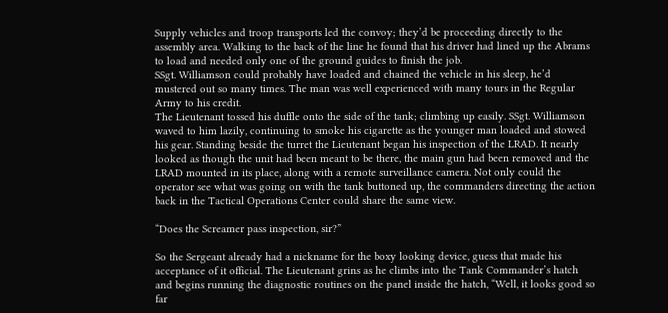Supply vehicles and troop transports led the convoy; they’d be proceeding directly to the assembly area. Walking to the back of the line he found that his driver had lined up the Abrams to load and needed only one of the ground guides to finish the job.
SSgt. Williamson could probably have loaded and chained the vehicle in his sleep, he’d mustered out so many times. The man was well experienced with many tours in the Regular Army to his credit.
The Lieutenant tossed his duffle onto the side of the tank; climbing up easily. SSgt. Williamson waved to him lazily, continuing to smoke his cigarette as the younger man loaded and stowed his gear. Standing beside the turret the Lieutenant began his inspection of the LRAD. It nearly looked as though the unit had been meant to be there, the main gun had been removed and the LRAD mounted in its place, along with a remote surveillance camera. Not only could the operator see what was going on with the tank buttoned up, the commanders directing the action back in the Tactical Operations Center could share the same view.

“Does the Screamer pass inspection, sir?”

So the Sergeant already had a nickname for the boxy looking device, guess that made his acceptance of it official. The Lieutenant grins as he climbs into the Tank Commander’s hatch and begins running the diagnostic routines on the panel inside the hatch, “Well, it looks good so far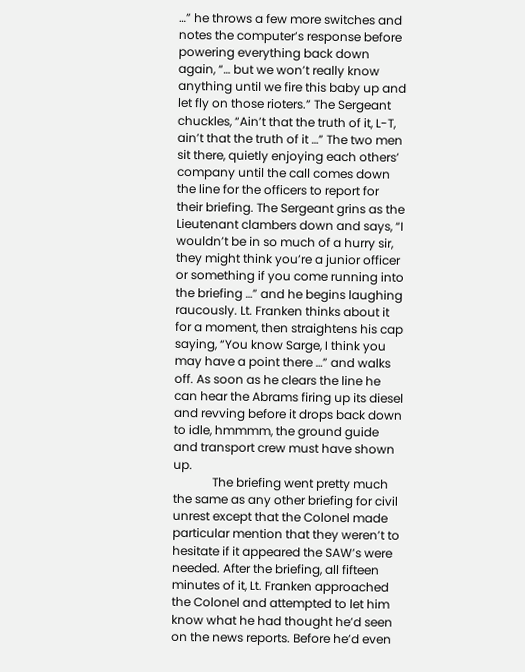…” he throws a few more switches and notes the computer’s response before powering everything back down again, “… but we won’t really know anything until we fire this baby up and let fly on those rioters.” The Sergeant chuckles, “Ain’t that the truth of it, L-T, ain’t that the truth of it …” The two men sit there, quietly enjoying each others’ company until the call comes down the line for the officers to report for their briefing. The Sergeant grins as the Lieutenant clambers down and says, “I wouldn’t be in so much of a hurry sir, they might think you’re a junior officer or something if you come running into the briefing …” and he begins laughing raucously. Lt. Franken thinks about it for a moment, then straightens his cap saying, “You know Sarge, I think you may have a point there …” and walks off. As soon as he clears the line he can hear the Abrams firing up its diesel and revving before it drops back down to idle, hmmmm, the ground guide and transport crew must have shown up.
             The briefing went pretty much the same as any other briefing for civil unrest except that the Colonel made particular mention that they weren’t to hesitate if it appeared the SAW’s were needed. After the briefing, all fifteen minutes of it, Lt. Franken approached the Colonel and attempted to let him know what he had thought he’d seen on the news reports. Before he’d even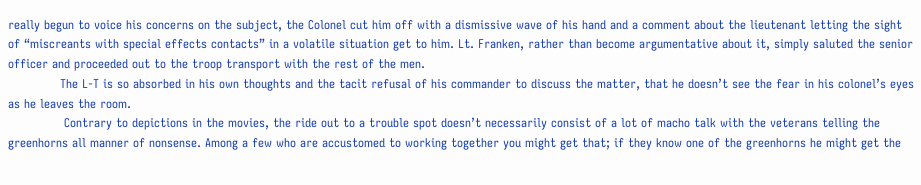really begun to voice his concerns on the subject, the Colonel cut him off with a dismissive wave of his hand and a comment about the lieutenant letting the sight of “miscreants with special effects contacts” in a volatile situation get to him. Lt. Franken, rather than become argumentative about it, simply saluted the senior officer and proceeded out to the troop transport with the rest of the men.
             The L-T is so absorbed in his own thoughts and the tacit refusal of his commander to discuss the matter, that he doesn’t see the fear in his colonel’s eyes as he leaves the room.
              Contrary to depictions in the movies, the ride out to a trouble spot doesn’t necessarily consist of a lot of macho talk with the veterans telling the greenhorns all manner of nonsense. Among a few who are accustomed to working together you might get that; if they know one of the greenhorns he might get the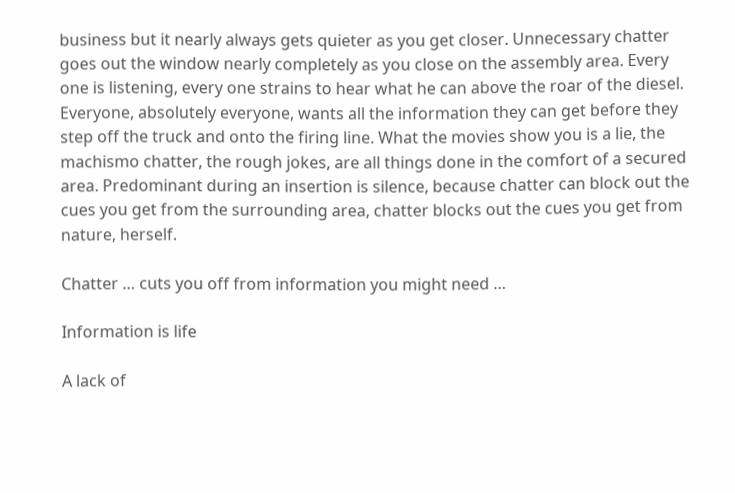business but it nearly always gets quieter as you get closer. Unnecessary chatter goes out the window nearly completely as you close on the assembly area. Every one is listening, every one strains to hear what he can above the roar of the diesel. Everyone, absolutely everyone, wants all the information they can get before they step off the truck and onto the firing line. What the movies show you is a lie, the machismo chatter, the rough jokes, are all things done in the comfort of a secured area. Predominant during an insertion is silence, because chatter can block out the cues you get from the surrounding area, chatter blocks out the cues you get from nature, herself.

Chatter … cuts you off from information you might need …

Information is life

A lack of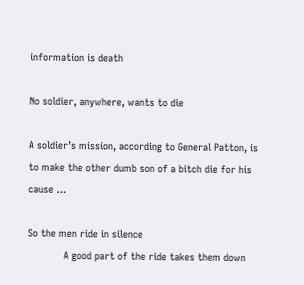information is death

No soldier, anywhere, wants to die

A soldier’s mission, according to General Patton, is to make the other dumb son of a bitch die for his cause …

So the men ride in silence
            A good part of the ride takes them down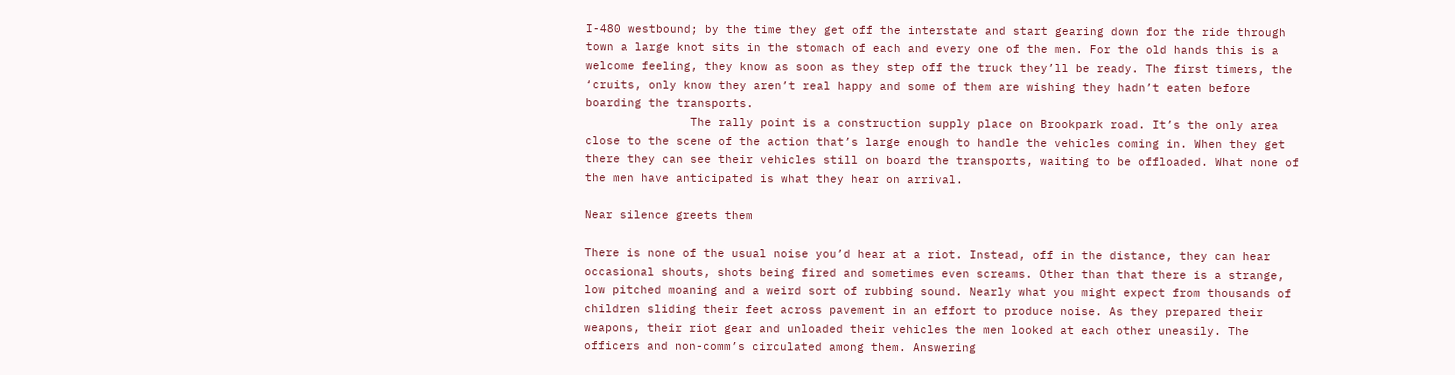I-480 westbound; by the time they get off the interstate and start gearing down for the ride through town a large knot sits in the stomach of each and every one of the men. For the old hands this is a welcome feeling, they know as soon as they step off the truck they’ll be ready. The first timers, the ‘cruits, only know they aren’t real happy and some of them are wishing they hadn’t eaten before boarding the transports.
               The rally point is a construction supply place on Brookpark road. It’s the only area close to the scene of the action that’s large enough to handle the vehicles coming in. When they get there they can see their vehicles still on board the transports, waiting to be offloaded. What none of the men have anticipated is what they hear on arrival.

Near silence greets them

There is none of the usual noise you’d hear at a riot. Instead, off in the distance, they can hear occasional shouts, shots being fired and sometimes even screams. Other than that there is a strange, low pitched moaning and a weird sort of rubbing sound. Nearly what you might expect from thousands of children sliding their feet across pavement in an effort to produce noise. As they prepared their weapons, their riot gear and unloaded their vehicles the men looked at each other uneasily. The officers and non-comm’s circulated among them. Answering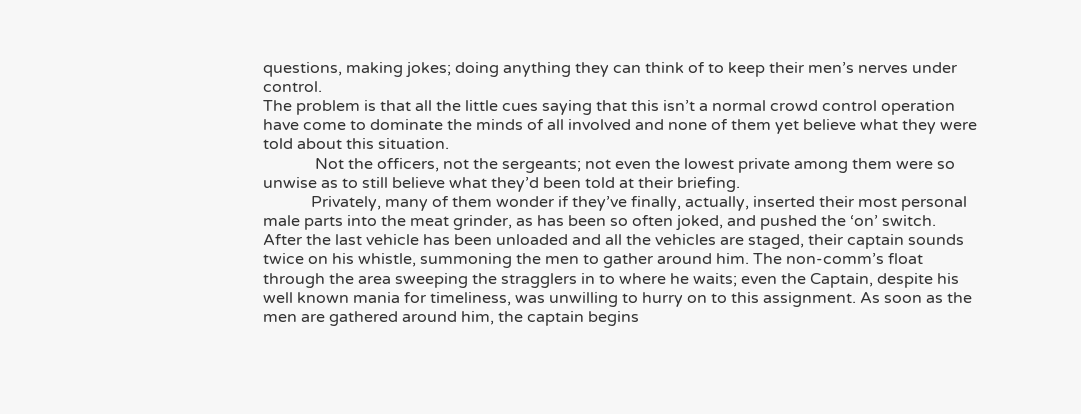questions, making jokes; doing anything they can think of to keep their men’s nerves under control.
The problem is that all the little cues saying that this isn’t a normal crowd control operation have come to dominate the minds of all involved and none of them yet believe what they were told about this situation.
             Not the officers, not the sergeants; not even the lowest private among them were so unwise as to still believe what they’d been told at their briefing.
            Privately, many of them wonder if they’ve finally, actually, inserted their most personal male parts into the meat grinder, as has been so often joked, and pushed the ‘on’ switch.
After the last vehicle has been unloaded and all the vehicles are staged, their captain sounds twice on his whistle, summoning the men to gather around him. The non-comm’s float through the area sweeping the stragglers in to where he waits; even the Captain, despite his well known mania for timeliness, was unwilling to hurry on to this assignment. As soon as the men are gathered around him, the captain begins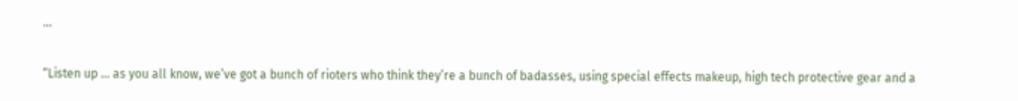…

“Listen up … as you all know, we’ve got a bunch of rioters who think they’re a bunch of badasses, using special effects makeup, high tech protective gear and a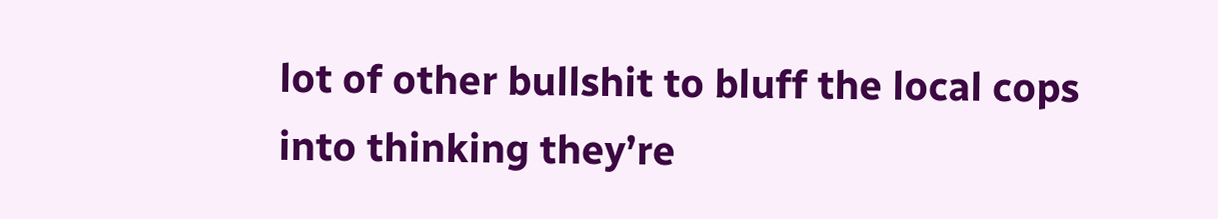lot of other bullshit to bluff the local cops into thinking they’re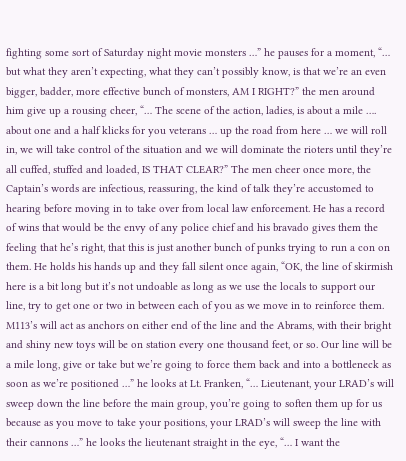fighting some sort of Saturday night movie monsters …” he pauses for a moment, “… but what they aren’t expecting, what they can’t possibly know, is that we’re an even bigger, badder, more effective bunch of monsters, AM I RIGHT?” the men around him give up a rousing cheer, “… The scene of the action, ladies, is about a mile …. about one and a half klicks for you veterans … up the road from here … we will roll in, we will take control of the situation and we will dominate the rioters until they’re all cuffed, stuffed and loaded, IS THAT CLEAR?” The men cheer once more, the Captain’s words are infectious, reassuring, the kind of talk they’re accustomed to hearing before moving in to take over from local law enforcement. He has a record of wins that would be the envy of any police chief and his bravado gives them the feeling that he’s right, that this is just another bunch of punks trying to run a con on them. He holds his hands up and they fall silent once again, “OK, the line of skirmish here is a bit long but it’s not undoable as long as we use the locals to support our line, try to get one or two in between each of you as we move in to reinforce them. M113’s will act as anchors on either end of the line and the Abrams, with their bright and shiny new toys will be on station every one thousand feet, or so. Our line will be a mile long, give or take but we’re going to force them back and into a bottleneck as soon as we’re positioned …” he looks at Lt. Franken, “… Lieutenant, your LRAD’s will sweep down the line before the main group, you’re going to soften them up for us because as you move to take your positions, your LRAD’s will sweep the line with their cannons …” he looks the lieutenant straight in the eye, “… I want the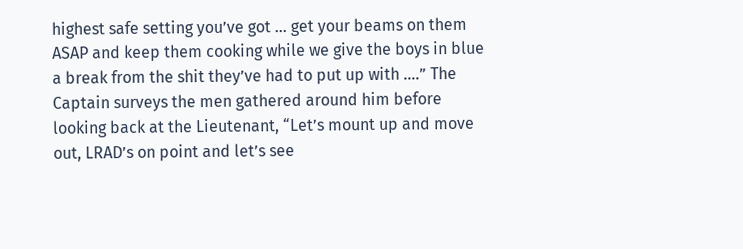highest safe setting you’ve got … get your beams on them ASAP and keep them cooking while we give the boys in blue a break from the shit they’ve had to put up with ….” The Captain surveys the men gathered around him before looking back at the Lieutenant, “Let’s mount up and move out, LRAD’s on point and let’s see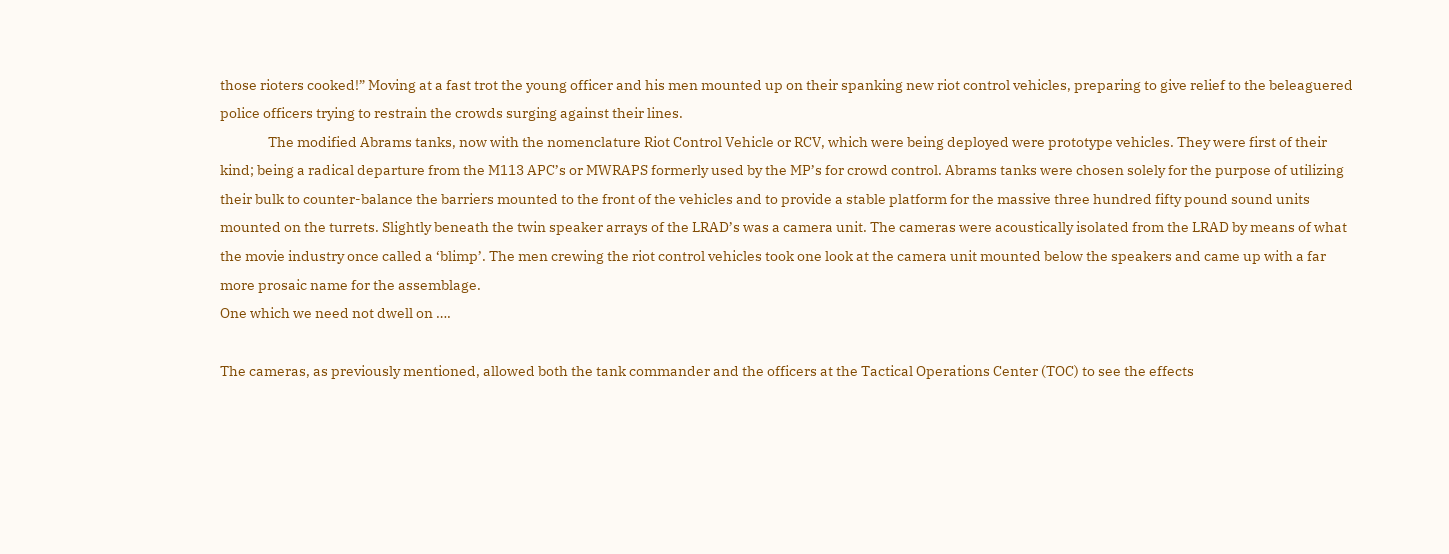those rioters cooked!” Moving at a fast trot the young officer and his men mounted up on their spanking new riot control vehicles, preparing to give relief to the beleaguered police officers trying to restrain the crowds surging against their lines.
                The modified Abrams tanks, now with the nomenclature Riot Control Vehicle or RCV, which were being deployed were prototype vehicles. They were first of their kind; being a radical departure from the M113 APC’s or MWRAPS formerly used by the MP’s for crowd control. Abrams tanks were chosen solely for the purpose of utilizing their bulk to counter-balance the barriers mounted to the front of the vehicles and to provide a stable platform for the massive three hundred fifty pound sound units mounted on the turrets. Slightly beneath the twin speaker arrays of the LRAD’s was a camera unit. The cameras were acoustically isolated from the LRAD by means of what the movie industry once called a ‘blimp’. The men crewing the riot control vehicles took one look at the camera unit mounted below the speakers and came up with a far more prosaic name for the assemblage.
One which we need not dwell on ….

The cameras, as previously mentioned, allowed both the tank commander and the officers at the Tactical Operations Center (TOC) to see the effects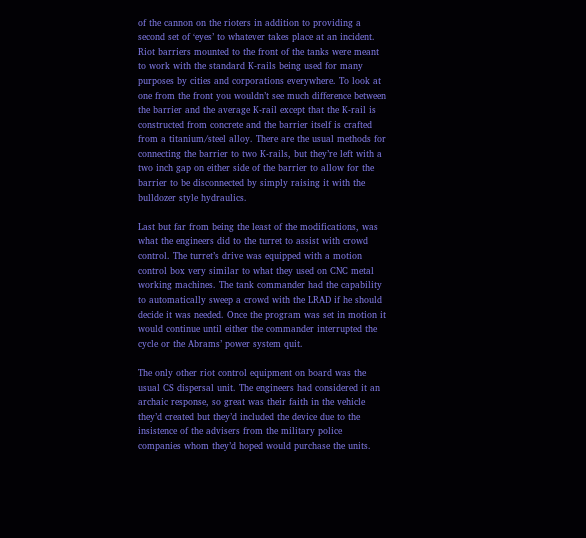of the cannon on the rioters in addition to providing a second set of ‘eyes’ to whatever takes place at an incident.
Riot barriers mounted to the front of the tanks were meant to work with the standard K-rails being used for many purposes by cities and corporations everywhere. To look at one from the front you wouldn’t see much difference between the barrier and the average K-rail except that the K-rail is constructed from concrete and the barrier itself is crafted from a titanium/steel alloy. There are the usual methods for connecting the barrier to two K-rails, but they’re left with a two inch gap on either side of the barrier to allow for the barrier to be disconnected by simply raising it with the bulldozer style hydraulics.

Last but far from being the least of the modifications, was what the engineers did to the turret to assist with crowd control. The turret’s drive was equipped with a motion control box very similar to what they used on CNC metal working machines. The tank commander had the capability to automatically sweep a crowd with the LRAD if he should decide it was needed. Once the program was set in motion it would continue until either the commander interrupted the cycle or the Abrams’ power system quit.

The only other riot control equipment on board was the usual CS dispersal unit. The engineers had considered it an archaic response, so great was their faith in the vehicle they’d created but they’d included the device due to the insistence of the advisers from the military police companies whom they’d hoped would purchase the units.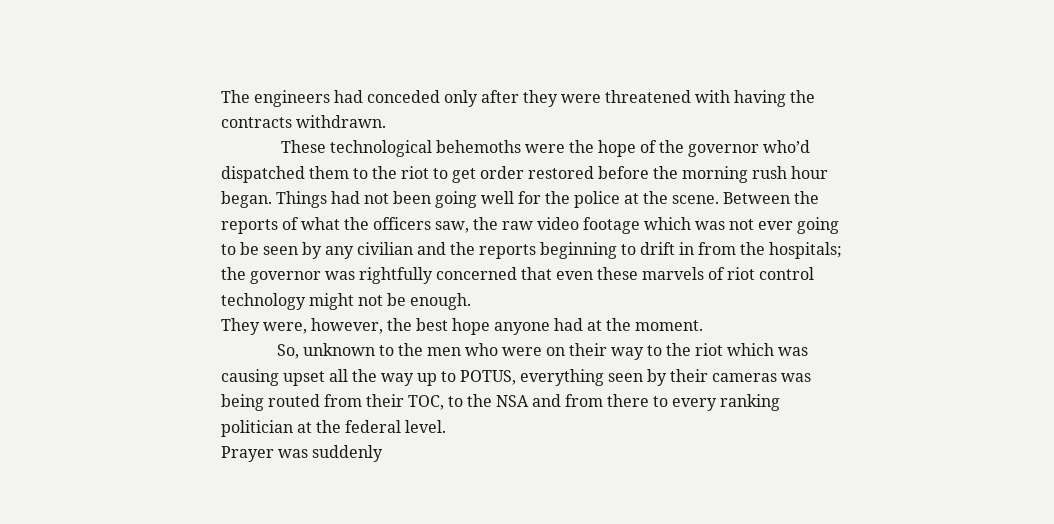The engineers had conceded only after they were threatened with having the contracts withdrawn.
               These technological behemoths were the hope of the governor who’d dispatched them to the riot to get order restored before the morning rush hour began. Things had not been going well for the police at the scene. Between the reports of what the officers saw, the raw video footage which was not ever going to be seen by any civilian and the reports beginning to drift in from the hospitals; the governor was rightfully concerned that even these marvels of riot control technology might not be enough.
They were, however, the best hope anyone had at the moment.
              So, unknown to the men who were on their way to the riot which was causing upset all the way up to POTUS, everything seen by their cameras was being routed from their TOC, to the NSA and from there to every ranking politician at the federal level.
Prayer was suddenly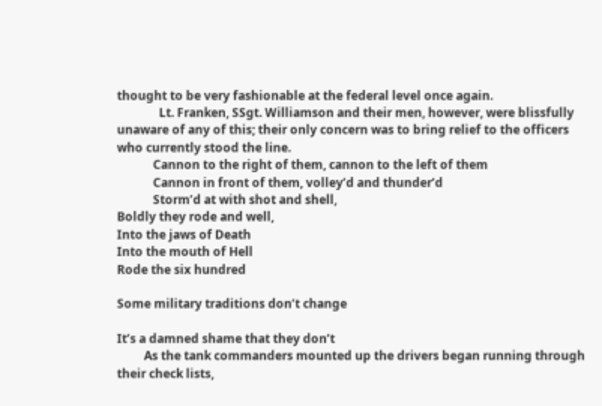thought to be very fashionable at the federal level once again.
              Lt. Franken, SSgt. Williamson and their men, however, were blissfully unaware of any of this; their only concern was to bring relief to the officers who currently stood the line.
            Cannon to the right of them, cannon to the left of them
            Cannon in front of them, volley’d and thunder’d
            Storm’d at with shot and shell,
Boldly they rode and well,
Into the jaws of Death
Into the mouth of Hell
Rode the six hundred

Some military traditions don’t change

It’s a damned shame that they don’t
         As the tank commanders mounted up the drivers began running through their check lists,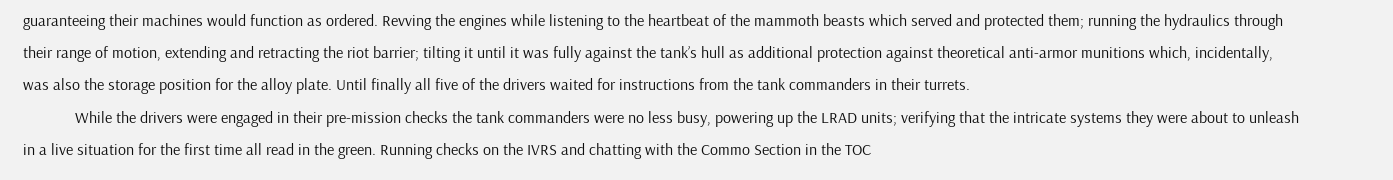guaranteeing their machines would function as ordered. Revving the engines while listening to the heartbeat of the mammoth beasts which served and protected them; running the hydraulics through their range of motion, extending and retracting the riot barrier; tilting it until it was fully against the tank’s hull as additional protection against theoretical anti-armor munitions which, incidentally, was also the storage position for the alloy plate. Until finally all five of the drivers waited for instructions from the tank commanders in their turrets.
             While the drivers were engaged in their pre-mission checks the tank commanders were no less busy, powering up the LRAD units; verifying that the intricate systems they were about to unleash in a live situation for the first time all read in the green. Running checks on the IVRS and chatting with the Commo Section in the TOC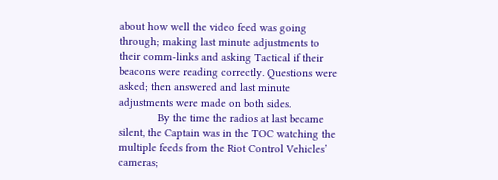about how well the video feed was going through; making last minute adjustments to their comm-links and asking Tactical if their beacons were reading correctly. Questions were asked; then answered and last minute adjustments were made on both sides.
             By the time the radios at last became silent, the Captain was in the TOC watching the multiple feeds from the Riot Control Vehicles’ cameras;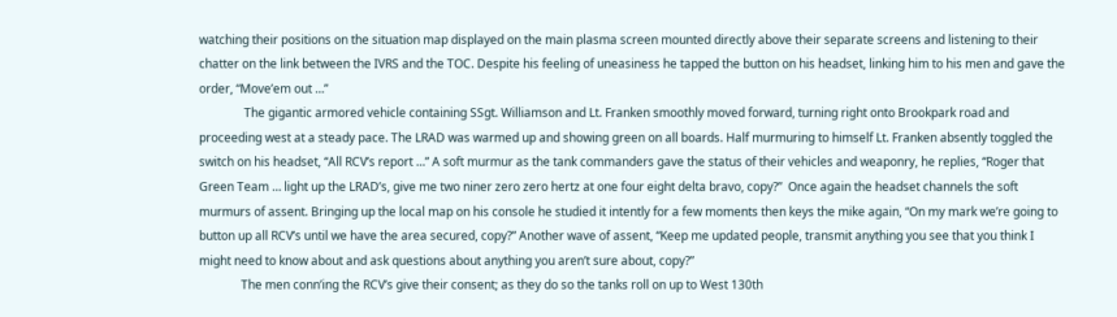watching their positions on the situation map displayed on the main plasma screen mounted directly above their separate screens and listening to their chatter on the link between the IVRS and the TOC. Despite his feeling of uneasiness he tapped the button on his headset, linking him to his men and gave the order, “Move’em out …”
               The gigantic armored vehicle containing SSgt. Williamson and Lt. Franken smoothly moved forward, turning right onto Brookpark road and proceeding west at a steady pace. The LRAD was warmed up and showing green on all boards. Half murmuring to himself Lt. Franken absently toggled the switch on his headset, “All RCV’s report …” A soft murmur as the tank commanders gave the status of their vehicles and weaponry, he replies, “Roger that Green Team … light up the LRAD’s, give me two niner zero zero hertz at one four eight delta bravo, copy?”  Once again the headset channels the soft murmurs of assent. Bringing up the local map on his console he studied it intently for a few moments then keys the mike again, “On my mark we’re going to button up all RCV’s until we have the area secured, copy?” Another wave of assent, “Keep me updated people, transmit anything you see that you think I might need to know about and ask questions about anything you aren’t sure about, copy?”
              The men conn’ing the RCV’s give their consent; as they do so the tanks roll on up to West 130th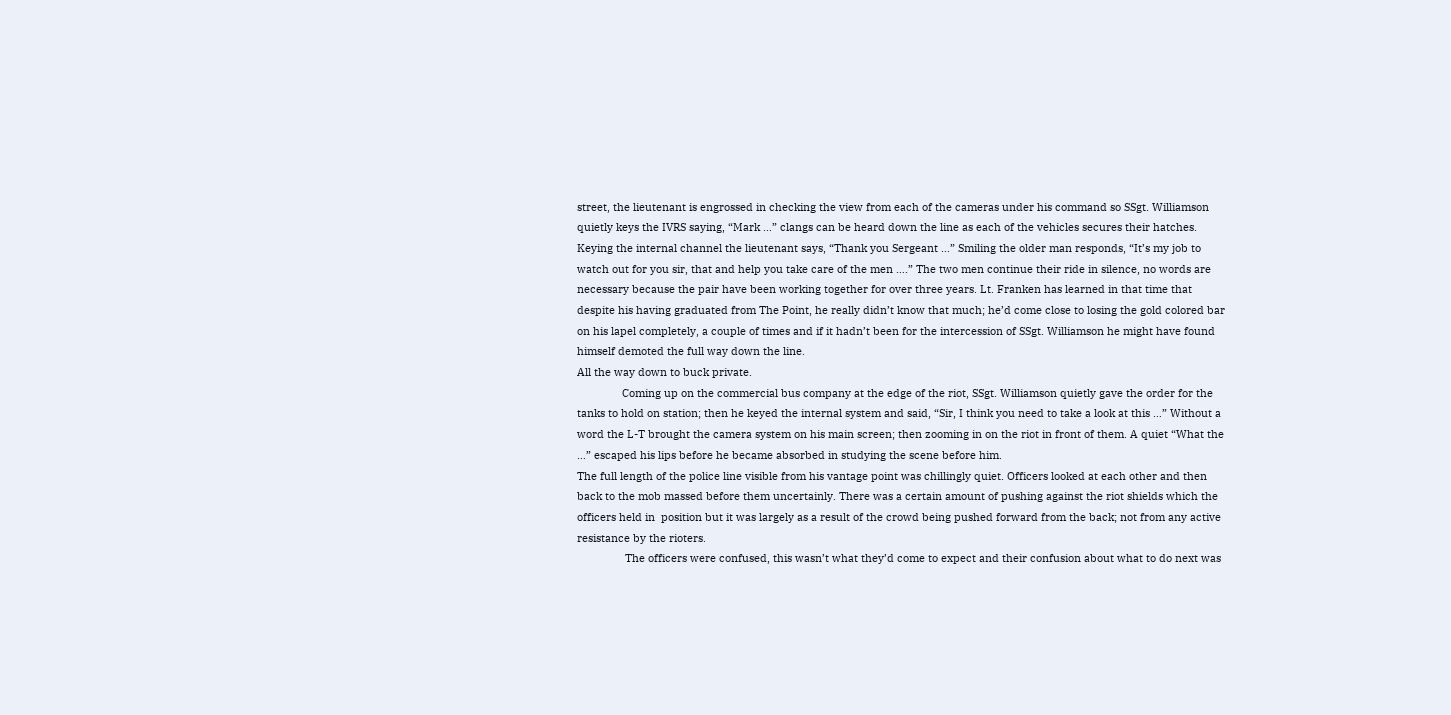street, the lieutenant is engrossed in checking the view from each of the cameras under his command so SSgt. Williamson quietly keys the IVRS saying, “Mark …” clangs can be heard down the line as each of the vehicles secures their hatches. Keying the internal channel the lieutenant says, “Thank you Sergeant …” Smiling the older man responds, “It’s my job to watch out for you sir, that and help you take care of the men ….” The two men continue their ride in silence, no words are necessary because the pair have been working together for over three years. Lt. Franken has learned in that time that despite his having graduated from The Point, he really didn’t know that much; he’d come close to losing the gold colored bar on his lapel completely, a couple of times and if it hadn’t been for the intercession of SSgt. Williamson he might have found himself demoted the full way down the line.
All the way down to buck private.
               Coming up on the commercial bus company at the edge of the riot, SSgt. Williamson quietly gave the order for the tanks to hold on station; then he keyed the internal system and said, “Sir, I think you need to take a look at this …” Without a word the L-T brought the camera system on his main screen; then zooming in on the riot in front of them. A quiet “What the …” escaped his lips before he became absorbed in studying the scene before him.
The full length of the police line visible from his vantage point was chillingly quiet. Officers looked at each other and then back to the mob massed before them uncertainly. There was a certain amount of pushing against the riot shields which the officers held in  position but it was largely as a result of the crowd being pushed forward from the back; not from any active resistance by the rioters.
                The officers were confused, this wasn’t what they’d come to expect and their confusion about what to do next was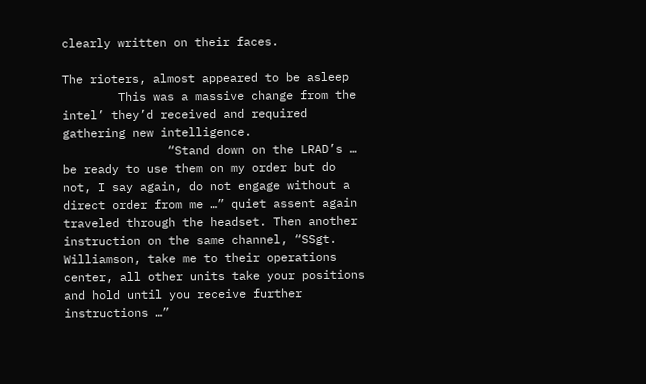clearly written on their faces.

The rioters, almost appeared to be asleep
        This was a massive change from the intel’ they’d received and required gathering new intelligence.
               “Stand down on the LRAD’s … be ready to use them on my order but do not, I say again, do not engage without a direct order from me …” quiet assent again traveled through the headset. Then another instruction on the same channel, “SSgt. Williamson, take me to their operations center, all other units take your positions and hold until you receive further instructions …”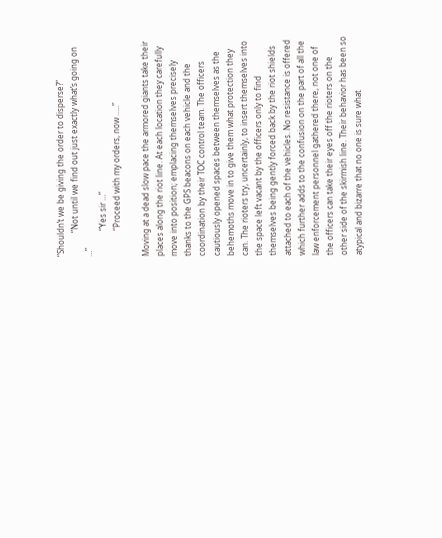“Shouldn’t we be giving the order to disperse?”
            “Not until we find out just exactly what’s going on …”
             “Yes sir …”
             “Proceed with my orders, now …..”

Moving at a dead slow pace the armored giants take their places along the riot line. At each location they carefully move into position; emplacing themselves precisely thanks to the GPS beacons on each vehicle and the coordination by their TOC control team. The officers cautiously opened spaces between themselves as the behemoths move in to give them what protection they can. The rioters try, uncertainly, to insert themselves into the space left vacant by the officers only to find themselves being gently forced back by the riot shields attached to each of the vehicles. No resistance is offered which further adds to the confusion on the part of all the law enforcement personnel gathered there, not one of the officers can take their eyes off the rioters on the other side of the skirmish line. Their behavior has been so atypical and bizarre that no one is sure what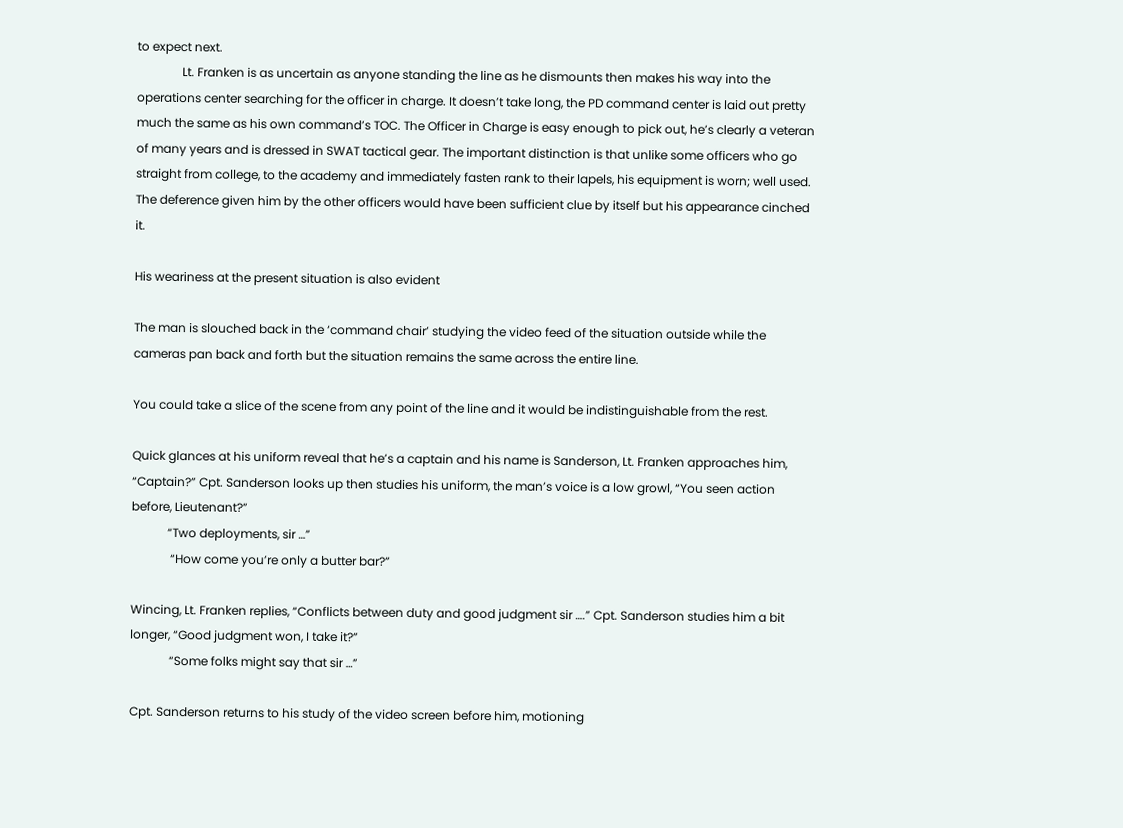to expect next.
               Lt. Franken is as uncertain as anyone standing the line as he dismounts then makes his way into the operations center searching for the officer in charge. It doesn’t take long, the PD command center is laid out pretty much the same as his own command’s TOC. The Officer in Charge is easy enough to pick out, he’s clearly a veteran of many years and is dressed in SWAT tactical gear. The important distinction is that unlike some officers who go straight from college, to the academy and immediately fasten rank to their lapels, his equipment is worn; well used. The deference given him by the other officers would have been sufficient clue by itself but his appearance cinched it.

His weariness at the present situation is also evident

The man is slouched back in the ‘command chair’ studying the video feed of the situation outside while the cameras pan back and forth but the situation remains the same across the entire line.

You could take a slice of the scene from any point of the line and it would be indistinguishable from the rest.

Quick glances at his uniform reveal that he’s a captain and his name is Sanderson, Lt. Franken approaches him, “Captain?” Cpt. Sanderson looks up then studies his uniform, the man’s voice is a low growl, “You seen action before, Lieutenant?”
            “Two deployments, sir …”
             “How come you’re only a butter bar?”

Wincing, Lt. Franken replies, “Conflicts between duty and good judgment sir ….” Cpt. Sanderson studies him a bit longer, “Good judgment won, I take it?”
             “Some folks might say that sir …”

Cpt. Sanderson returns to his study of the video screen before him, motioning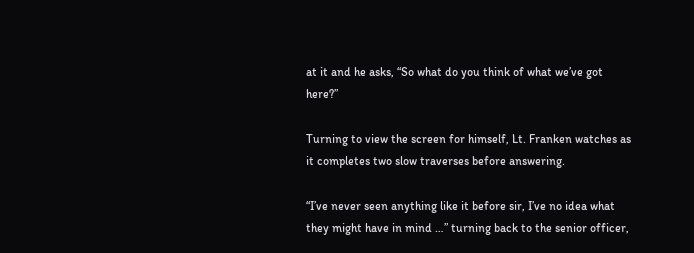at it and he asks, “So what do you think of what we’ve got here?”

Turning to view the screen for himself, Lt. Franken watches as it completes two slow traverses before answering.

“I’ve never seen anything like it before sir, I’ve no idea what they might have in mind …” turning back to the senior officer,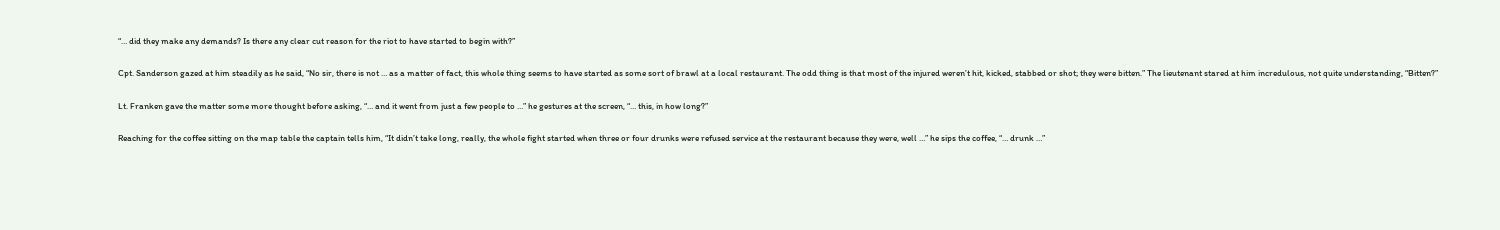“… did they make any demands? Is there any clear cut reason for the riot to have started to begin with?”

Cpt. Sanderson gazed at him steadily as he said, “No sir, there is not … as a matter of fact, this whole thing seems to have started as some sort of brawl at a local restaurant. The odd thing is that most of the injured weren’t hit, kicked, stabbed or shot; they were bitten.” The lieutenant stared at him incredulous, not quite understanding, “Bitten?”

Lt. Franken gave the matter some more thought before asking, “… and it went from just a few people to …” he gestures at the screen, “… this, in how long?”

Reaching for the coffee sitting on the map table the captain tells him, “It didn’t take long, really, the whole fight started when three or four drunks were refused service at the restaurant because they were, well …” he sips the coffee, “… drunk …”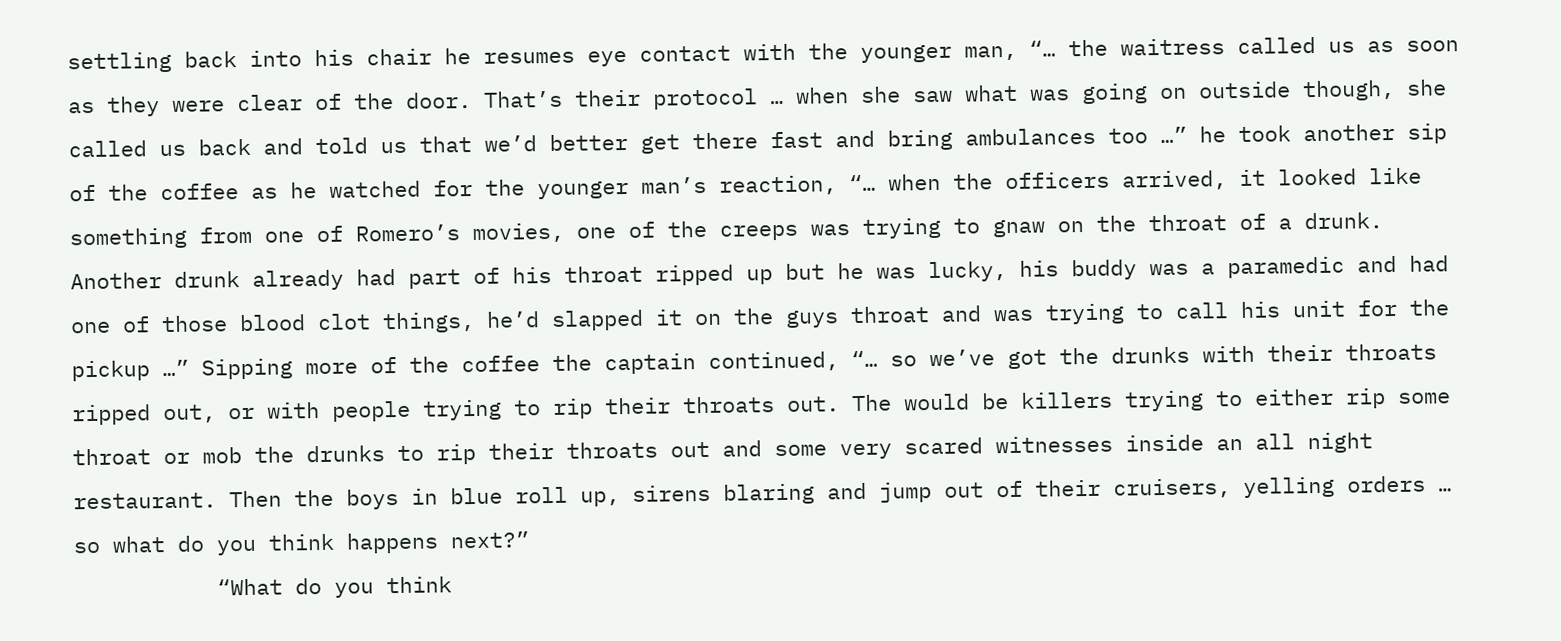settling back into his chair he resumes eye contact with the younger man, “… the waitress called us as soon as they were clear of the door. That’s their protocol … when she saw what was going on outside though, she called us back and told us that we’d better get there fast and bring ambulances too …” he took another sip of the coffee as he watched for the younger man’s reaction, “… when the officers arrived, it looked like something from one of Romero’s movies, one of the creeps was trying to gnaw on the throat of a drunk. Another drunk already had part of his throat ripped up but he was lucky, his buddy was a paramedic and had one of those blood clot things, he’d slapped it on the guys throat and was trying to call his unit for the pickup …” Sipping more of the coffee the captain continued, “… so we’ve got the drunks with their throats ripped out, or with people trying to rip their throats out. The would be killers trying to either rip some throat or mob the drunks to rip their throats out and some very scared witnesses inside an all night restaurant. Then the boys in blue roll up, sirens blaring and jump out of their cruisers, yelling orders … so what do you think happens next?”
           “What do you think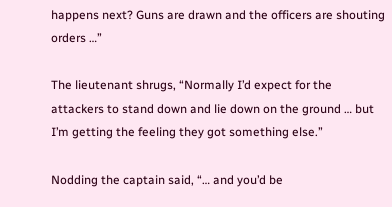happens next? Guns are drawn and the officers are shouting orders …”

The lieutenant shrugs, “Normally I’d expect for the attackers to stand down and lie down on the ground … but I’m getting the feeling they got something else.”

Nodding the captain said, “… and you’d be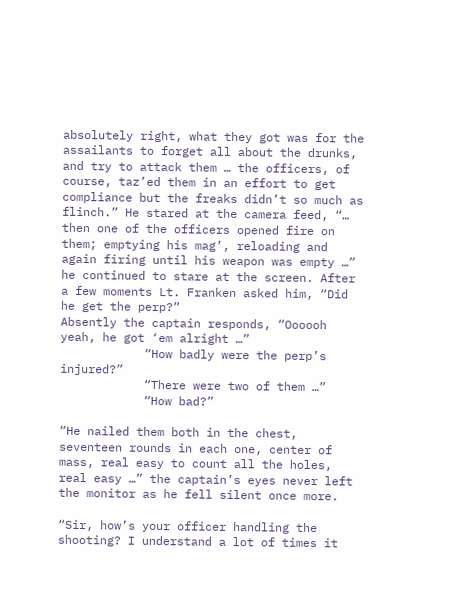absolutely right, what they got was for the assailants to forget all about the drunks, and try to attack them … the officers, of course, taz’ed them in an effort to get compliance but the freaks didn’t so much as flinch.” He stared at the camera feed, “… then one of the officers opened fire on them; emptying his mag’, reloading and again firing until his weapon was empty …” he continued to stare at the screen. After a few moments Lt. Franken asked him, “Did he get the perp?”
Absently the captain responds, “Oooooh yeah, he got ‘em alright …”
            “How badly were the perp’s injured?”
            “There were two of them …”
            “How bad?”

“He nailed them both in the chest, seventeen rounds in each one, center of mass, real easy to count all the holes, real easy …” the captain’s eyes never left the monitor as he fell silent once more.

“Sir, how’s your officer handling the shooting? I understand a lot of times it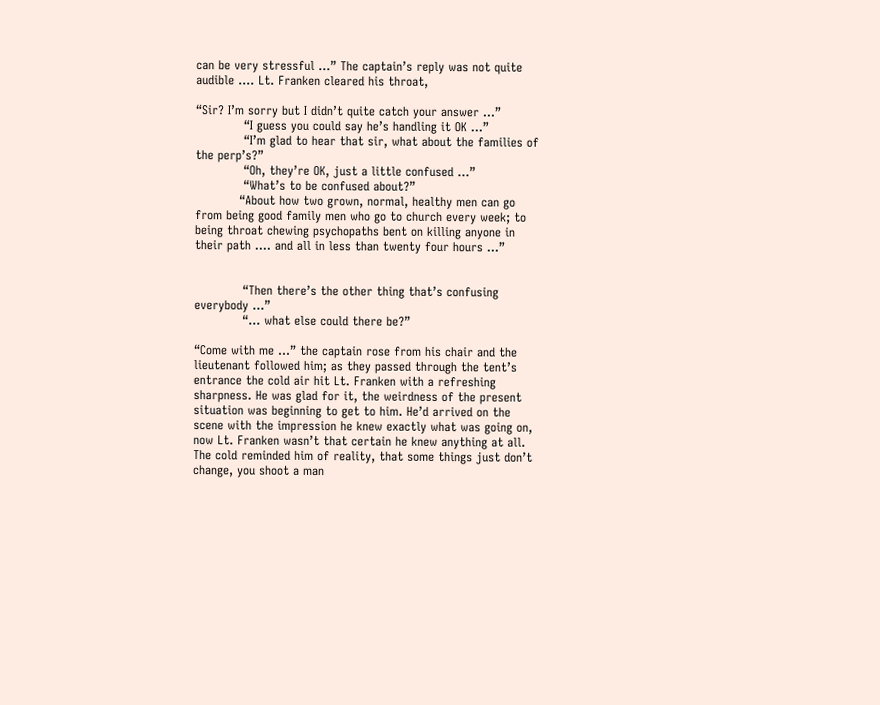can be very stressful …” The captain’s reply was not quite audible …. Lt. Franken cleared his throat,

“Sir? I’m sorry but I didn’t quite catch your answer …”
            “I guess you could say he’s handling it OK …”
            “I’m glad to hear that sir, what about the families of the perp’s?”
            “Oh, they’re OK, just a little confused …”
            “What’s to be confused about?”
           “About how two grown, normal, healthy men can go from being good family men who go to church every week; to being throat chewing psychopaths bent on killing anyone in their path …. and all in less than twenty four hours …”


            “Then there’s the other thing that’s confusing everybody …”
            “… what else could there be?”

“Come with me …” the captain rose from his chair and the lieutenant followed him; as they passed through the tent’s entrance the cold air hit Lt. Franken with a refreshing sharpness. He was glad for it, the weirdness of the present situation was beginning to get to him. He’d arrived on the scene with the impression he knew exactly what was going on, now Lt. Franken wasn’t that certain he knew anything at all. The cold reminded him of reality, that some things just don’t change, you shoot a man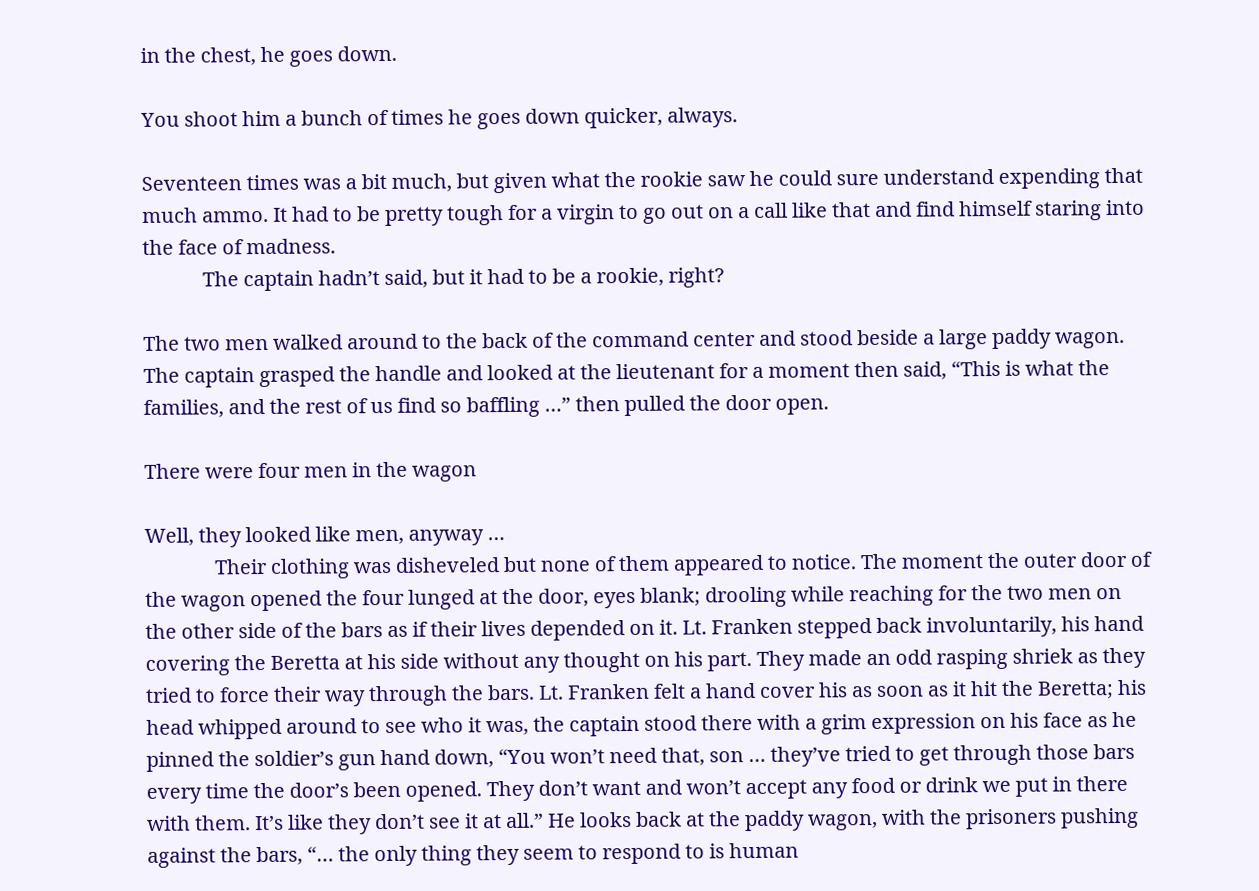in the chest, he goes down.

You shoot him a bunch of times he goes down quicker, always.

Seventeen times was a bit much, but given what the rookie saw he could sure understand expending that much ammo. It had to be pretty tough for a virgin to go out on a call like that and find himself staring into the face of madness.
            The captain hadn’t said, but it had to be a rookie, right?

The two men walked around to the back of the command center and stood beside a large paddy wagon. The captain grasped the handle and looked at the lieutenant for a moment then said, “This is what the families, and the rest of us find so baffling …” then pulled the door open.

There were four men in the wagon

Well, they looked like men, anyway …
              Their clothing was disheveled but none of them appeared to notice. The moment the outer door of the wagon opened the four lunged at the door, eyes blank; drooling while reaching for the two men on the other side of the bars as if their lives depended on it. Lt. Franken stepped back involuntarily, his hand covering the Beretta at his side without any thought on his part. They made an odd rasping shriek as they tried to force their way through the bars. Lt. Franken felt a hand cover his as soon as it hit the Beretta; his head whipped around to see who it was, the captain stood there with a grim expression on his face as he pinned the soldier’s gun hand down, “You won’t need that, son … they’ve tried to get through those bars every time the door’s been opened. They don’t want and won’t accept any food or drink we put in there with them. It’s like they don’t see it at all.” He looks back at the paddy wagon, with the prisoners pushing against the bars, “… the only thing they seem to respond to is human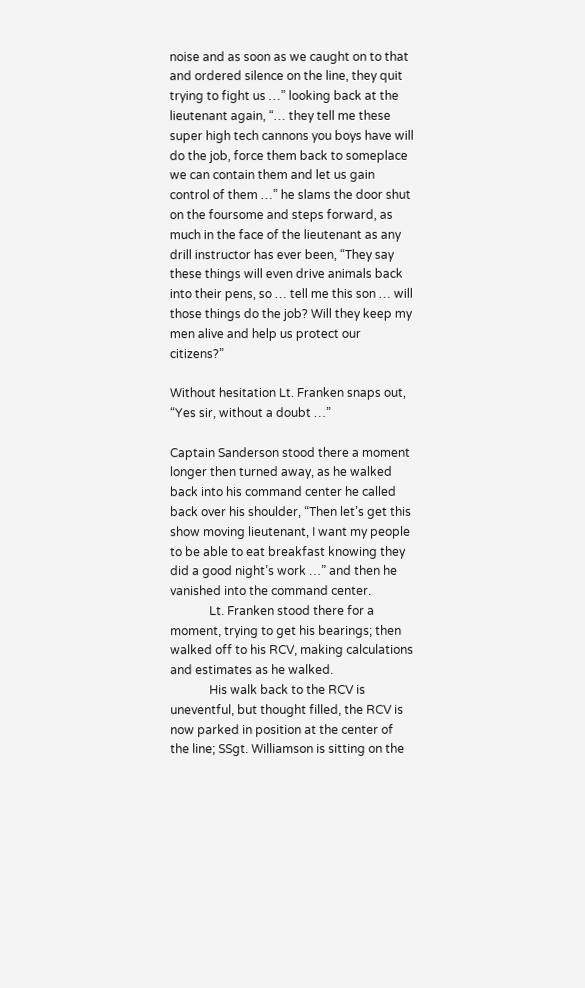noise and as soon as we caught on to that and ordered silence on the line, they quit trying to fight us …” looking back at the lieutenant again, “… they tell me these super high tech cannons you boys have will do the job, force them back to someplace we can contain them and let us gain control of them …” he slams the door shut on the foursome and steps forward, as much in the face of the lieutenant as any drill instructor has ever been, “They say these things will even drive animals back into their pens, so … tell me this son … will those things do the job? Will they keep my men alive and help us protect our citizens?”

Without hesitation Lt. Franken snaps out, “Yes sir, without a doubt …”

Captain Sanderson stood there a moment longer then turned away, as he walked back into his command center he called back over his shoulder, “Then let’s get this show moving lieutenant, I want my people to be able to eat breakfast knowing they did a good night’s work …” and then he vanished into the command center.
             Lt. Franken stood there for a moment, trying to get his bearings; then walked off to his RCV, making calculations and estimates as he walked.
             His walk back to the RCV is uneventful, but thought filled, the RCV is now parked in position at the center of the line; SSgt. Williamson is sitting on the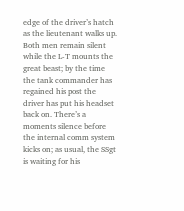edge of the driver’s hatch as the lieutenant walks up. Both men remain silent while the L-T mounts the great beast; by the time the tank commander has regained his post the driver has put his headset back on. There’s a moments silence before the internal comm system kicks on; as usual, the SSgt is waiting for his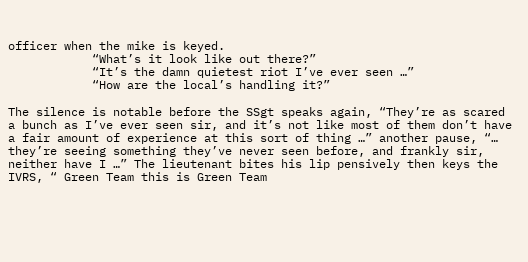officer when the mike is keyed.
            “What’s it look like out there?”
            “It’s the damn quietest riot I’ve ever seen …”
            “How are the local’s handling it?”

The silence is notable before the SSgt speaks again, “They’re as scared a bunch as I’ve ever seen sir, and it’s not like most of them don’t have a fair amount of experience at this sort of thing …” another pause, “… they’re seeing something they’ve never seen before, and frankly sir, neither have I …” The lieutenant bites his lip pensively then keys the IVRS, “ Green Team this is Green Team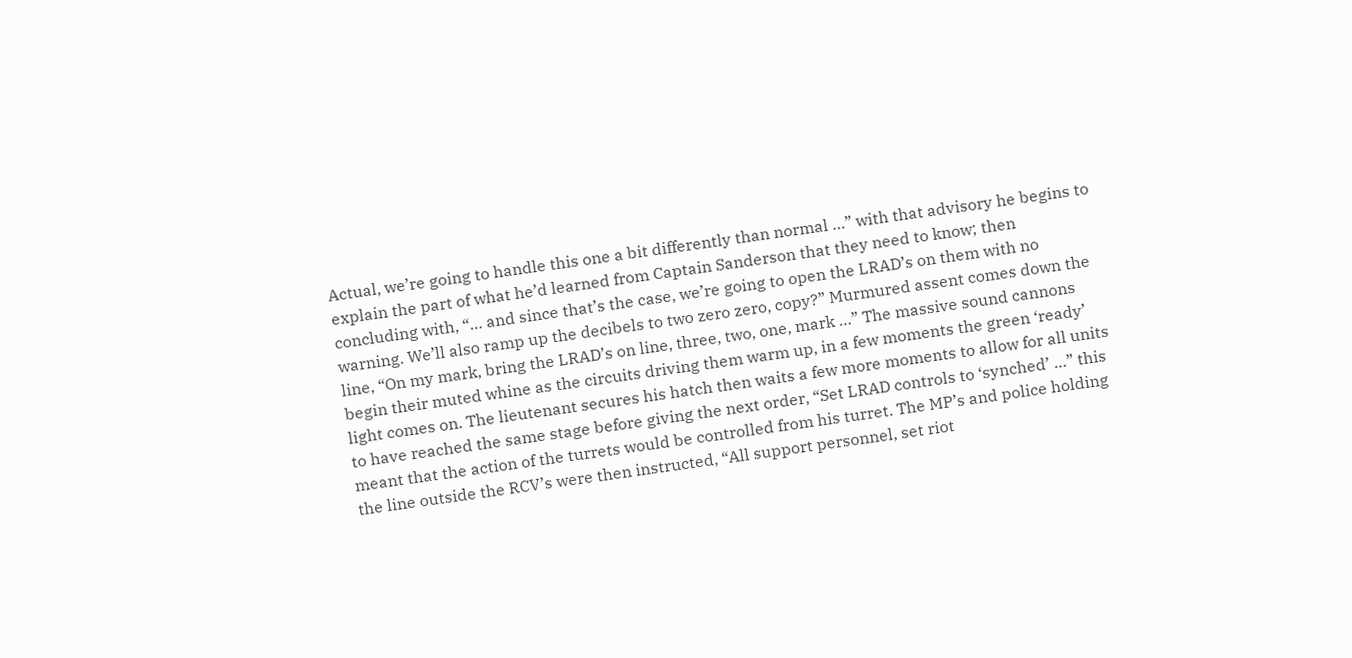Actual, we’re going to handle this one a bit differently than normal …” with that advisory he begins to explain the part of what he’d learned from Captain Sanderson that they need to know; then concluding with, “… and since that’s the case, we’re going to open the LRAD’s on them with no warning. We’ll also ramp up the decibels to two zero zero, copy?” Murmured assent comes down the line, “On my mark, bring the LRAD’s on line, three, two, one, mark …” The massive sound cannons begin their muted whine as the circuits driving them warm up, in a few moments the green ‘ready’ light comes on. The lieutenant secures his hatch then waits a few more moments to allow for all units to have reached the same stage before giving the next order, “Set LRAD controls to ‘synched’ …” this meant that the action of the turrets would be controlled from his turret. The MP’s and police holding the line outside the RCV’s were then instructed, “All support personnel, set riot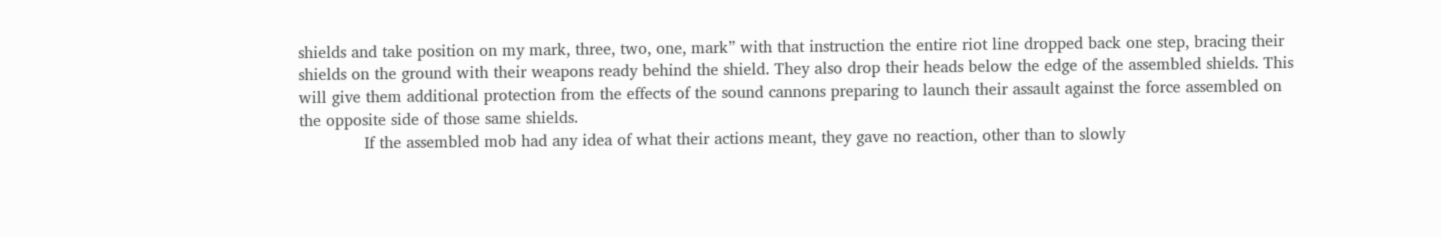shields and take position on my mark, three, two, one, mark” with that instruction the entire riot line dropped back one step, bracing their shields on the ground with their weapons ready behind the shield. They also drop their heads below the edge of the assembled shields. This will give them additional protection from the effects of the sound cannons preparing to launch their assault against the force assembled on the opposite side of those same shields.
             If the assembled mob had any idea of what their actions meant, they gave no reaction, other than to slowly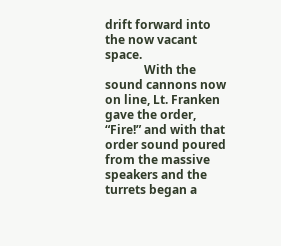drift forward into the now vacant space.
             With the sound cannons now on line, Lt. Franken gave the order, “Fire!” and with that order sound poured from the massive speakers and the turrets began a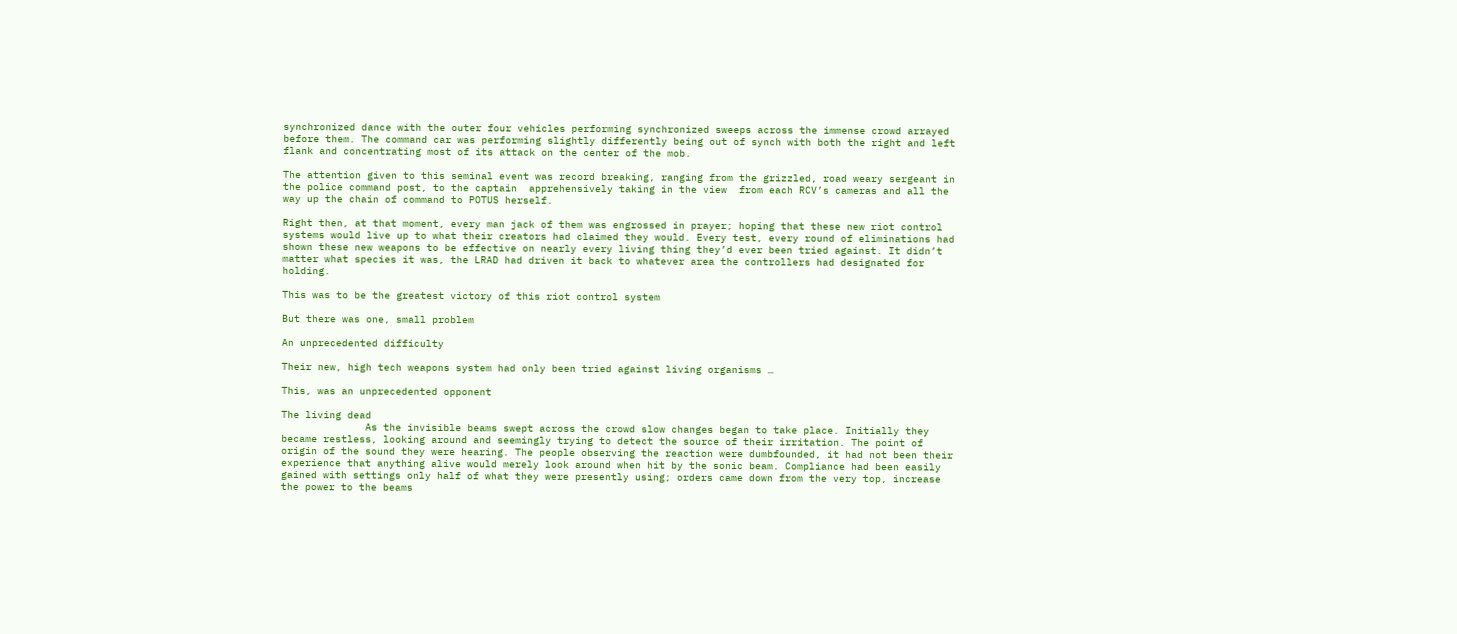synchronized dance with the outer four vehicles performing synchronized sweeps across the immense crowd arrayed before them. The command car was performing slightly differently being out of synch with both the right and left flank and concentrating most of its attack on the center of the mob.

The attention given to this seminal event was record breaking, ranging from the grizzled, road weary sergeant in the police command post, to the captain  apprehensively taking in the view  from each RCV’s cameras and all the way up the chain of command to POTUS herself.

Right then, at that moment, every man jack of them was engrossed in prayer; hoping that these new riot control systems would live up to what their creators had claimed they would. Every test, every round of eliminations had shown these new weapons to be effective on nearly every living thing they’d ever been tried against. It didn’t matter what species it was, the LRAD had driven it back to whatever area the controllers had designated for holding.

This was to be the greatest victory of this riot control system

But there was one, small problem

An unprecedented difficulty

Their new, high tech weapons system had only been tried against living organisms …

This, was an unprecedented opponent

The living dead
              As the invisible beams swept across the crowd slow changes began to take place. Initially they became restless, looking around and seemingly trying to detect the source of their irritation. The point of origin of the sound they were hearing. The people observing the reaction were dumbfounded, it had not been their experience that anything alive would merely look around when hit by the sonic beam. Compliance had been easily gained with settings only half of what they were presently using; orders came down from the very top, increase the power to the beams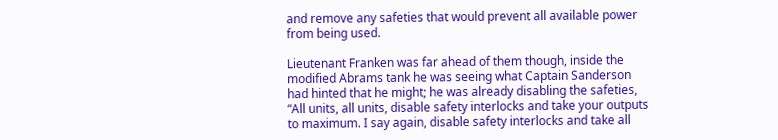and remove any safeties that would prevent all available power from being used.

Lieutenant Franken was far ahead of them though, inside the modified Abrams tank he was seeing what Captain Sanderson had hinted that he might; he was already disabling the safeties, “All units, all units, disable safety interlocks and take your outputs to maximum. I say again, disable safety interlocks and take all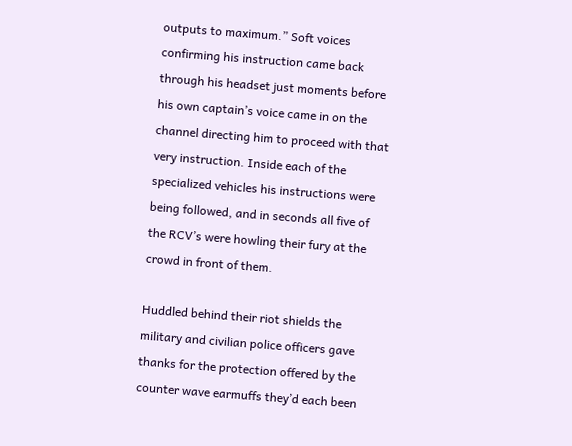outputs to maximum.” Soft voices confirming his instruction came back through his headset just moments before his own captain’s voice came in on the channel directing him to proceed with that very instruction. Inside each of the specialized vehicles his instructions were being followed, and in seconds all five of the RCV’s were howling their fury at the crowd in front of them.

Huddled behind their riot shields the military and civilian police officers gave thanks for the protection offered by the counter wave earmuffs they’d each been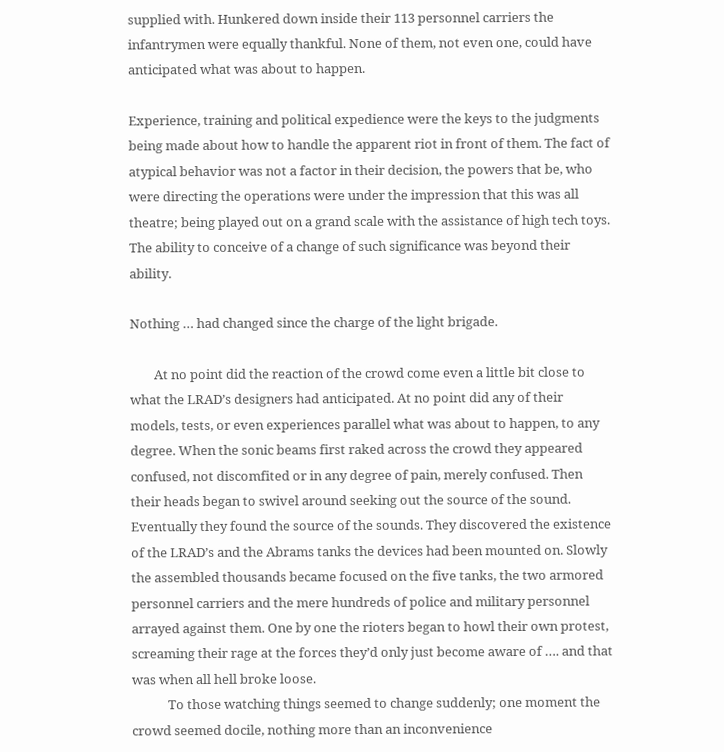supplied with. Hunkered down inside their 113 personnel carriers the infantrymen were equally thankful. None of them, not even one, could have anticipated what was about to happen.

Experience, training and political expedience were the keys to the judgments being made about how to handle the apparent riot in front of them. The fact of atypical behavior was not a factor in their decision, the powers that be, who were directing the operations were under the impression that this was all theatre; being played out on a grand scale with the assistance of high tech toys. The ability to conceive of a change of such significance was beyond their ability.

Nothing … had changed since the charge of the light brigade.

        At no point did the reaction of the crowd come even a little bit close to what the LRAD’s designers had anticipated. At no point did any of their models, tests, or even experiences parallel what was about to happen, to any degree. When the sonic beams first raked across the crowd they appeared confused, not discomfited or in any degree of pain, merely confused. Then their heads began to swivel around seeking out the source of the sound. Eventually they found the source of the sounds. They discovered the existence of the LRAD’s and the Abrams tanks the devices had been mounted on. Slowly the assembled thousands became focused on the five tanks, the two armored personnel carriers and the mere hundreds of police and military personnel arrayed against them. One by one the rioters began to howl their own protest, screaming their rage at the forces they’d only just become aware of …. and that was when all hell broke loose.
            To those watching things seemed to change suddenly; one moment the crowd seemed docile, nothing more than an inconvenience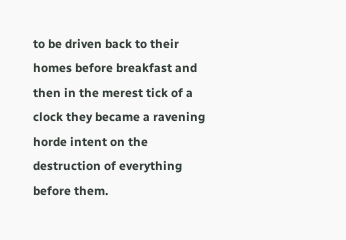to be driven back to their homes before breakfast and then in the merest tick of a clock they became a ravening horde intent on the destruction of everything before them.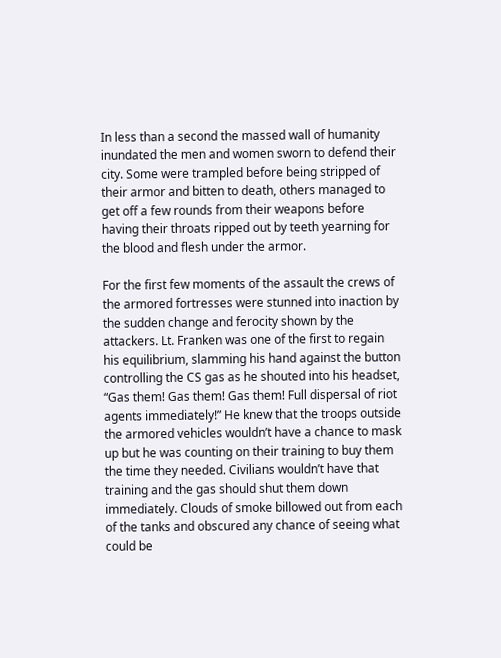In less than a second the massed wall of humanity inundated the men and women sworn to defend their city. Some were trampled before being stripped of their armor and bitten to death, others managed to get off a few rounds from their weapons before having their throats ripped out by teeth yearning for the blood and flesh under the armor.

For the first few moments of the assault the crews of the armored fortresses were stunned into inaction by the sudden change and ferocity shown by the attackers. Lt. Franken was one of the first to regain his equilibrium, slamming his hand against the button controlling the CS gas as he shouted into his headset, “Gas them! Gas them! Gas them! Full dispersal of riot agents immediately!” He knew that the troops outside the armored vehicles wouldn’t have a chance to mask up but he was counting on their training to buy them the time they needed. Civilians wouldn’t have that training and the gas should shut them down immediately. Clouds of smoke billowed out from each of the tanks and obscured any chance of seeing what could be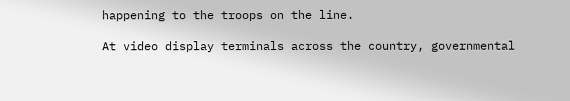happening to the troops on the line.

At video display terminals across the country, governmental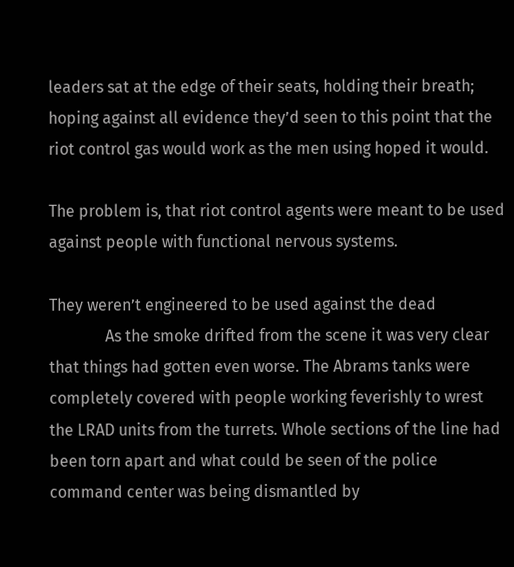leaders sat at the edge of their seats, holding their breath; hoping against all evidence they’d seen to this point that the riot control gas would work as the men using hoped it would.

The problem is, that riot control agents were meant to be used against people with functional nervous systems.

They weren’t engineered to be used against the dead
              As the smoke drifted from the scene it was very clear that things had gotten even worse. The Abrams tanks were completely covered with people working feverishly to wrest the LRAD units from the turrets. Whole sections of the line had been torn apart and what could be seen of the police command center was being dismantled by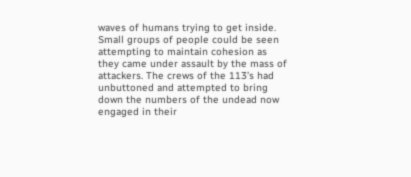waves of humans trying to get inside. Small groups of people could be seen attempting to maintain cohesion as they came under assault by the mass of attackers. The crews of the 113’s had unbuttoned and attempted to bring down the numbers of the undead now engaged in their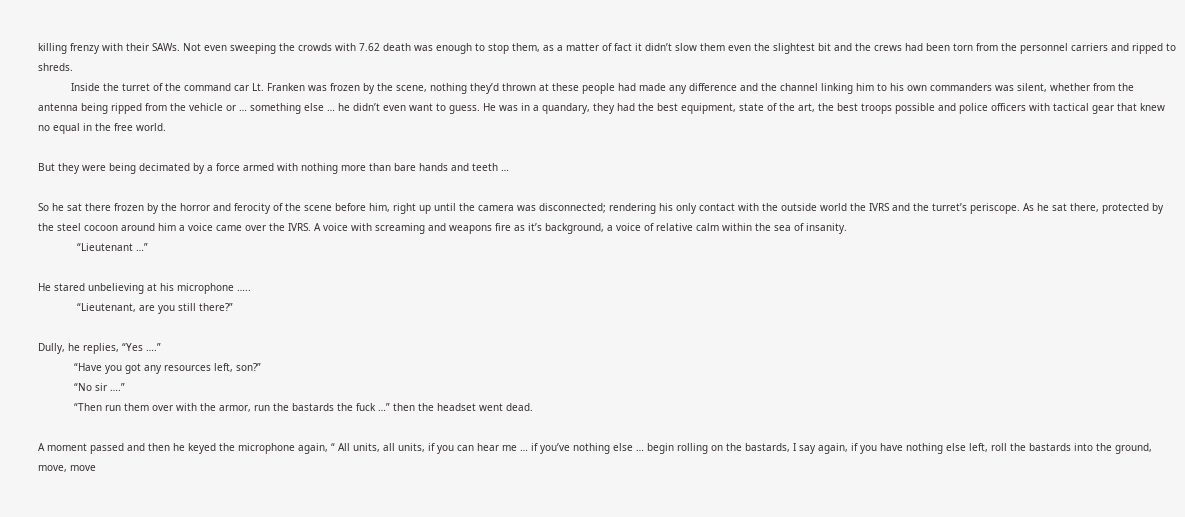killing frenzy with their SAWs. Not even sweeping the crowds with 7.62 death was enough to stop them, as a matter of fact it didn’t slow them even the slightest bit and the crews had been torn from the personnel carriers and ripped to shreds.
           Inside the turret of the command car Lt. Franken was frozen by the scene, nothing they’d thrown at these people had made any difference and the channel linking him to his own commanders was silent, whether from the antenna being ripped from the vehicle or … something else … he didn’t even want to guess. He was in a quandary, they had the best equipment, state of the art, the best troops possible and police officers with tactical gear that knew no equal in the free world.

But they were being decimated by a force armed with nothing more than bare hands and teeth …

So he sat there frozen by the horror and ferocity of the scene before him, right up until the camera was disconnected; rendering his only contact with the outside world the IVRS and the turret’s periscope. As he sat there, protected by the steel cocoon around him a voice came over the IVRS. A voice with screaming and weapons fire as it’s background, a voice of relative calm within the sea of insanity.
             “Lieutenant …”

He stared unbelieving at his microphone …..
             “Lieutenant, are you still there?”

Dully, he replies, “Yes ….”
            “Have you got any resources left, son?”
            “No sir ….”
            “Then run them over with the armor, run the bastards the fuck …” then the headset went dead.

A moment passed and then he keyed the microphone again, “ All units, all units, if you can hear me … if you’ve nothing else … begin rolling on the bastards, I say again, if you have nothing else left, roll the bastards into the ground, move, move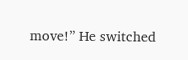move!” He switched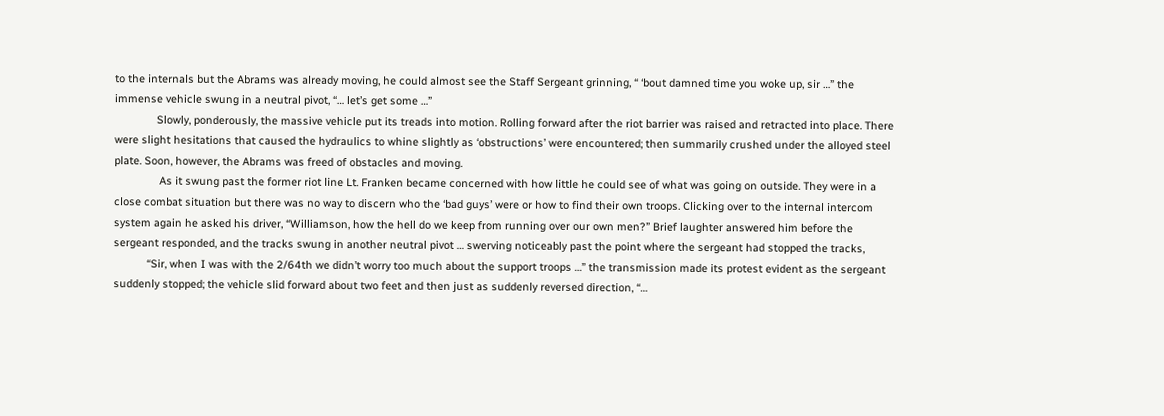to the internals but the Abrams was already moving, he could almost see the Staff Sergeant grinning, “ ‘bout damned time you woke up, sir …” the immense vehicle swung in a neutral pivot, “… let’s get some …”
              Slowly, ponderously, the massive vehicle put its treads into motion. Rolling forward after the riot barrier was raised and retracted into place. There were slight hesitations that caused the hydraulics to whine slightly as ‘obstructions’ were encountered; then summarily crushed under the alloyed steel plate. Soon, however, the Abrams was freed of obstacles and moving.
               As it swung past the former riot line Lt. Franken became concerned with how little he could see of what was going on outside. They were in a close combat situation but there was no way to discern who the ‘bad guys’ were or how to find their own troops. Clicking over to the internal intercom system again he asked his driver, “Williamson, how the hell do we keep from running over our own men?” Brief laughter answered him before the sergeant responded, and the tracks swung in another neutral pivot … swerving noticeably past the point where the sergeant had stopped the tracks,
           “Sir, when I was with the 2/64th we didn’t worry too much about the support troops …” the transmission made its protest evident as the sergeant suddenly stopped; the vehicle slid forward about two feet and then just as suddenly reversed direction, “…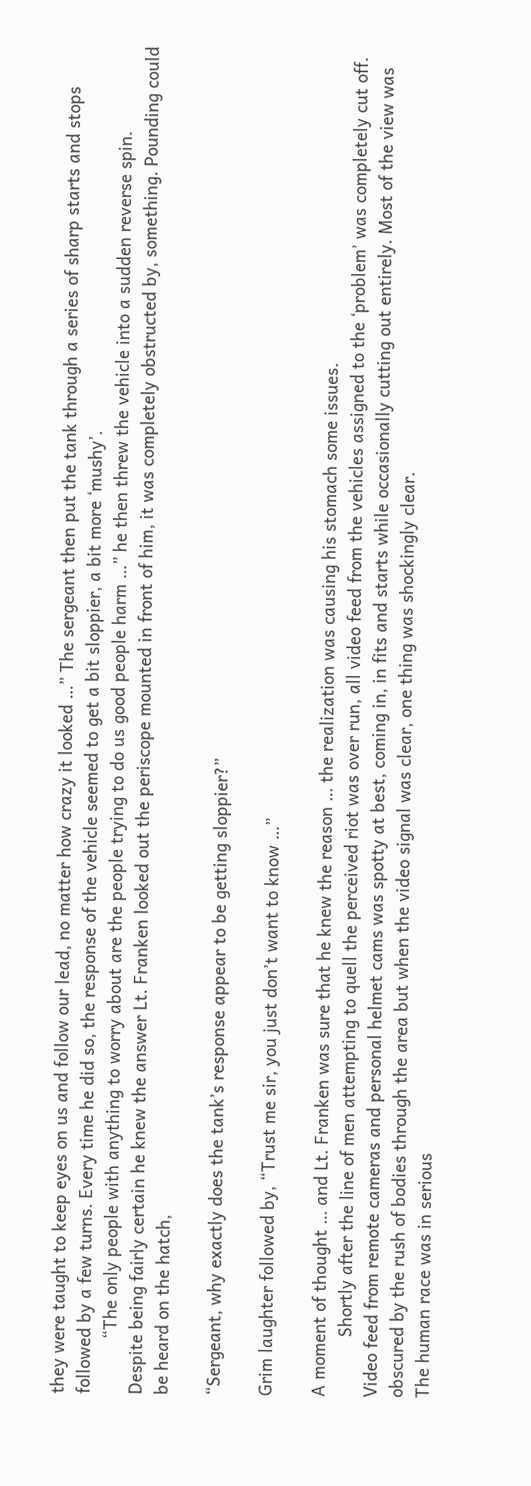they were taught to keep eyes on us and follow our lead, no matter how crazy it looked …” The sergeant then put the tank through a series of sharp starts and stops followed by a few turns. Every time he did so, the response of the vehicle seemed to get a bit sloppier, a bit more ‘mushy’.
           “The only people with anything to worry about are the people trying to do us good people harm …” he then threw the vehicle into a sudden reverse spin.
Despite being fairly certain he knew the answer Lt. Franken looked out the periscope mounted in front of him, it was completely obstructed by, something. Pounding could be heard on the hatch,

“Sergeant, why exactly does the tank’s response appear to be getting sloppier?”

Grim laughter followed by, “Trust me sir, you just don’t want to know …”

A moment of thought … and Lt. Franken was sure that he knew the reason … the realization was causing his stomach some issues.
            Shortly after the line of men attempting to quell the perceived riot was over run, all video feed from the vehicles assigned to the ‘problem’ was completely cut off. Video feed from remote cameras and personal helmet cams was spotty at best, coming in, in fits and starts while occasionally cutting out entirely. Most of the view was obscured by the rush of bodies through the area but when the video signal was clear, one thing was shockingly clear.
The human race was in serious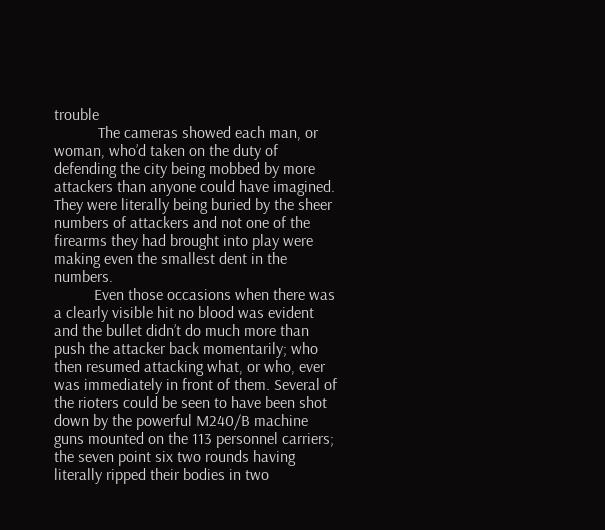trouble
           The cameras showed each man, or woman, who’d taken on the duty of defending the city being mobbed by more attackers than anyone could have imagined. They were literally being buried by the sheer numbers of attackers and not one of the firearms they had brought into play were making even the smallest dent in the numbers.
          Even those occasions when there was a clearly visible hit no blood was evident and the bullet didn’t do much more than push the attacker back momentarily; who then resumed attacking what, or who, ever was immediately in front of them. Several of the rioters could be seen to have been shot down by the powerful M240/B machine guns mounted on the 113 personnel carriers; the seven point six two rounds having literally ripped their bodies in two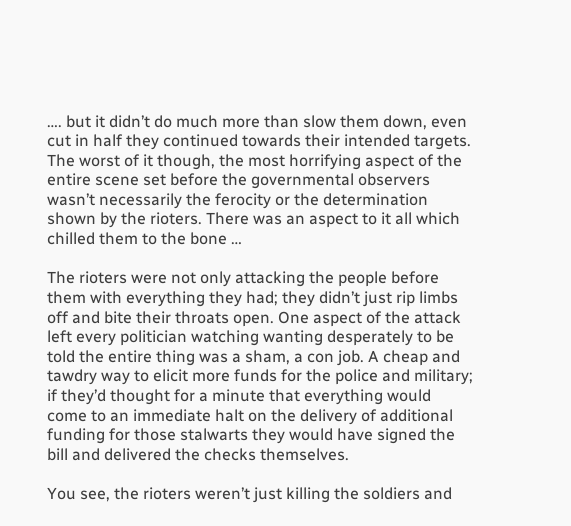…. but it didn’t do much more than slow them down, even cut in half they continued towards their intended targets.
The worst of it though, the most horrifying aspect of the entire scene set before the governmental observers wasn’t necessarily the ferocity or the determination shown by the rioters. There was an aspect to it all which chilled them to the bone …

The rioters were not only attacking the people before them with everything they had; they didn’t just rip limbs off and bite their throats open. One aspect of the attack left every politician watching wanting desperately to be told the entire thing was a sham, a con job. A cheap and tawdry way to elicit more funds for the police and military; if they’d thought for a minute that everything would come to an immediate halt on the delivery of additional funding for those stalwarts they would have signed the bill and delivered the checks themselves.

You see, the rioters weren’t just killing the soldiers and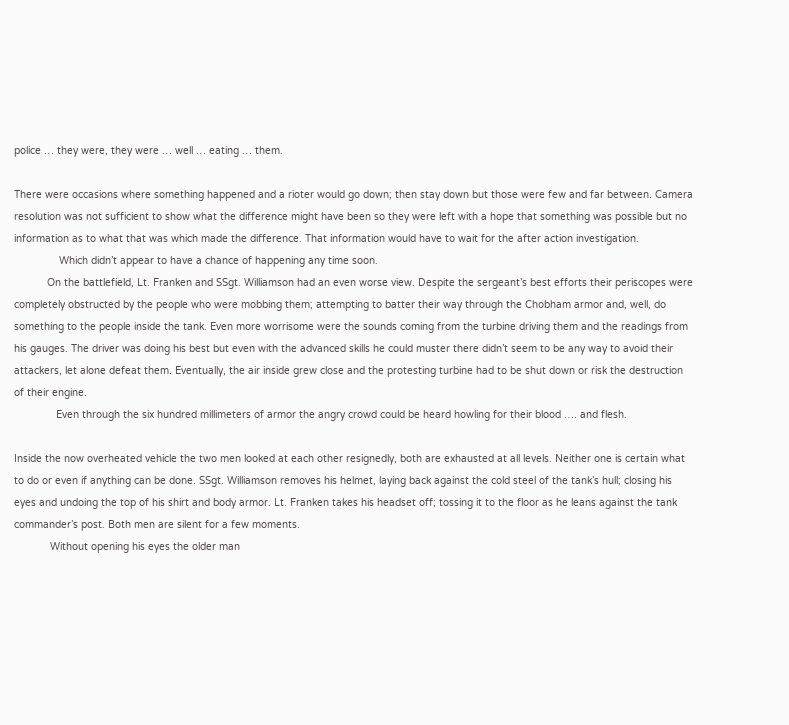police … they were, they were … well … eating … them.

There were occasions where something happened and a rioter would go down; then stay down but those were few and far between. Camera resolution was not sufficient to show what the difference might have been so they were left with a hope that something was possible but no information as to what that was which made the difference. That information would have to wait for the after action investigation.
               Which didn’t appear to have a chance of happening any time soon.
           On the battlefield, Lt. Franken and SSgt. Williamson had an even worse view. Despite the sergeant’s best efforts their periscopes were completely obstructed by the people who were mobbing them; attempting to batter their way through the Chobham armor and, well, do something to the people inside the tank. Even more worrisome were the sounds coming from the turbine driving them and the readings from his gauges. The driver was doing his best but even with the advanced skills he could muster there didn’t seem to be any way to avoid their attackers, let alone defeat them. Eventually, the air inside grew close and the protesting turbine had to be shut down or risk the destruction of their engine.
              Even through the six hundred millimeters of armor the angry crowd could be heard howling for their blood …. and flesh.

Inside the now overheated vehicle the two men looked at each other resignedly, both are exhausted at all levels. Neither one is certain what to do or even if anything can be done. SSgt. Williamson removes his helmet, laying back against the cold steel of the tank’s hull; closing his eyes and undoing the top of his shirt and body armor. Lt. Franken takes his headset off; tossing it to the floor as he leans against the tank commander’s post. Both men are silent for a few moments.
            Without opening his eyes the older man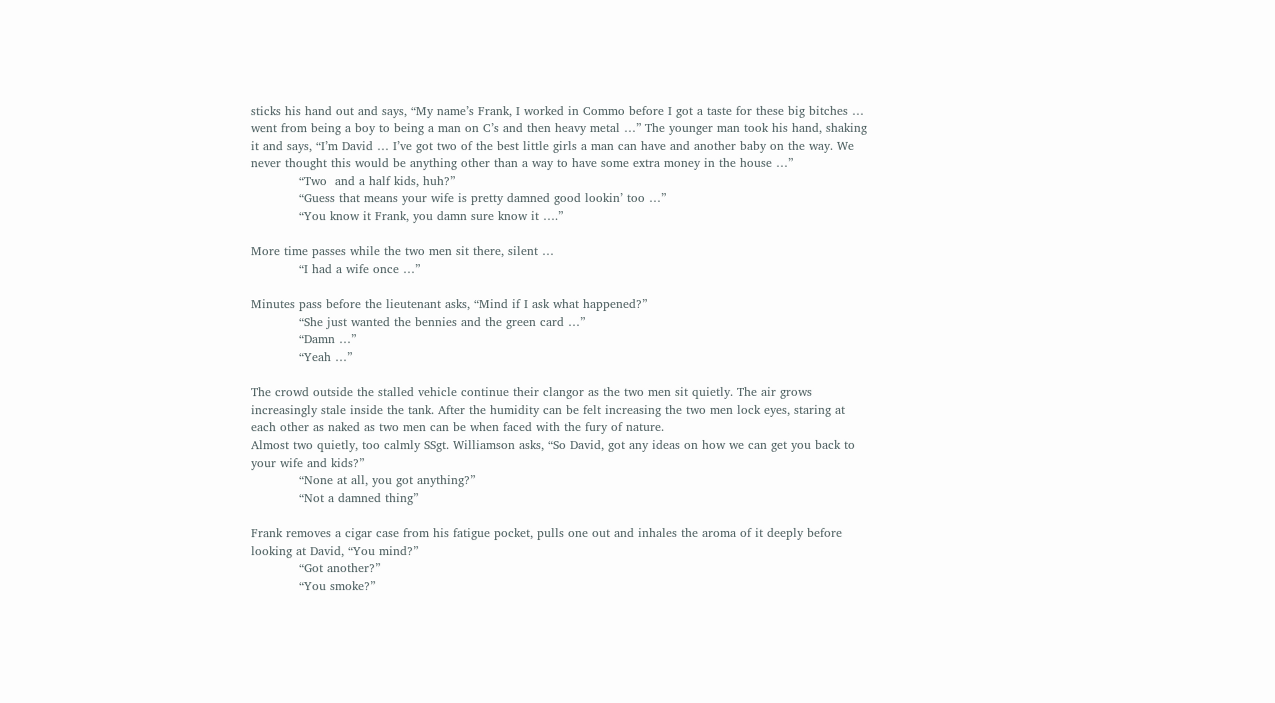sticks his hand out and says, “My name’s Frank, I worked in Commo before I got a taste for these big bitches … went from being a boy to being a man on C’s and then heavy metal …” The younger man took his hand, shaking it and says, “I’m David … I’ve got two of the best little girls a man can have and another baby on the way. We never thought this would be anything other than a way to have some extra money in the house …”
            “Two  and a half kids, huh?”
            “Guess that means your wife is pretty damned good lookin’ too …”
            “You know it Frank, you damn sure know it ….”

More time passes while the two men sit there, silent …
            “I had a wife once …”

Minutes pass before the lieutenant asks, “Mind if I ask what happened?”
            “She just wanted the bennies and the green card …”
            “Damn …”
            “Yeah …”

The crowd outside the stalled vehicle continue their clangor as the two men sit quietly. The air grows increasingly stale inside the tank. After the humidity can be felt increasing the two men lock eyes, staring at each other as naked as two men can be when faced with the fury of nature.
Almost two quietly, too calmly SSgt. Williamson asks, “So David, got any ideas on how we can get you back to your wife and kids?”
            “None at all, you got anything?”
            “Not a damned thing”

Frank removes a cigar case from his fatigue pocket, pulls one out and inhales the aroma of it deeply before looking at David, “You mind?”
            “Got another?”
            “You smoke?”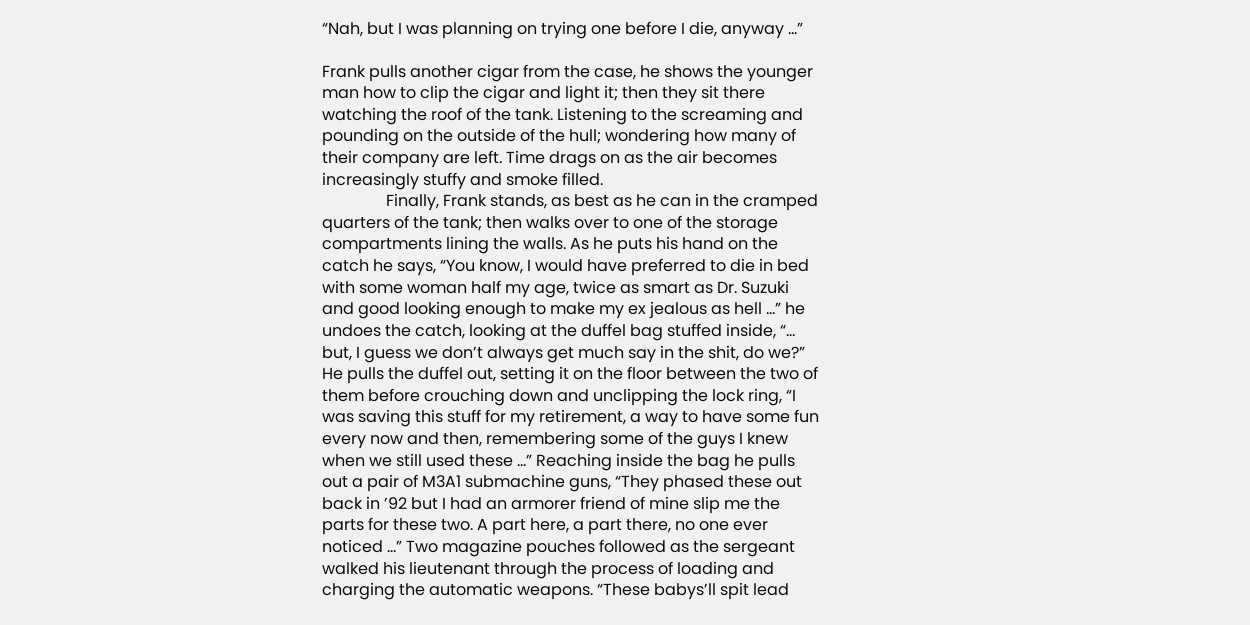“Nah, but I was planning on trying one before I die, anyway …”

Frank pulls another cigar from the case, he shows the younger man how to clip the cigar and light it; then they sit there watching the roof of the tank. Listening to the screaming and pounding on the outside of the hull; wondering how many of their company are left. Time drags on as the air becomes increasingly stuffy and smoke filled.
                Finally, Frank stands, as best as he can in the cramped quarters of the tank; then walks over to one of the storage compartments lining the walls. As he puts his hand on the catch he says, “You know, I would have preferred to die in bed with some woman half my age, twice as smart as Dr. Suzuki and good looking enough to make my ex jealous as hell …” he undoes the catch, looking at the duffel bag stuffed inside, “… but, I guess we don’t always get much say in the shit, do we?” He pulls the duffel out, setting it on the floor between the two of them before crouching down and unclipping the lock ring, “I was saving this stuff for my retirement, a way to have some fun every now and then, remembering some of the guys I knew when we still used these …” Reaching inside the bag he pulls out a pair of M3A1 submachine guns, “They phased these out back in ’92 but I had an armorer friend of mine slip me the parts for these two. A part here, a part there, no one ever noticed …” Two magazine pouches followed as the sergeant walked his lieutenant through the process of loading and charging the automatic weapons. “These babys’ll spit lead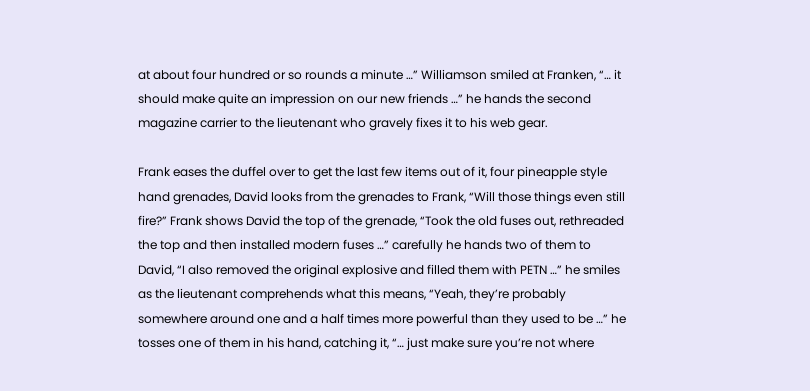at about four hundred or so rounds a minute …” Williamson smiled at Franken, “… it should make quite an impression on our new friends …” he hands the second magazine carrier to the lieutenant who gravely fixes it to his web gear.

Frank eases the duffel over to get the last few items out of it, four pineapple style hand grenades, David looks from the grenades to Frank, “Will those things even still fire?” Frank shows David the top of the grenade, “Took the old fuses out, rethreaded the top and then installed modern fuses …” carefully he hands two of them to David, “I also removed the original explosive and filled them with PETN …” he smiles as the lieutenant comprehends what this means, “Yeah, they’re probably somewhere around one and a half times more powerful than they used to be …” he tosses one of them in his hand, catching it, “… just make sure you’re not where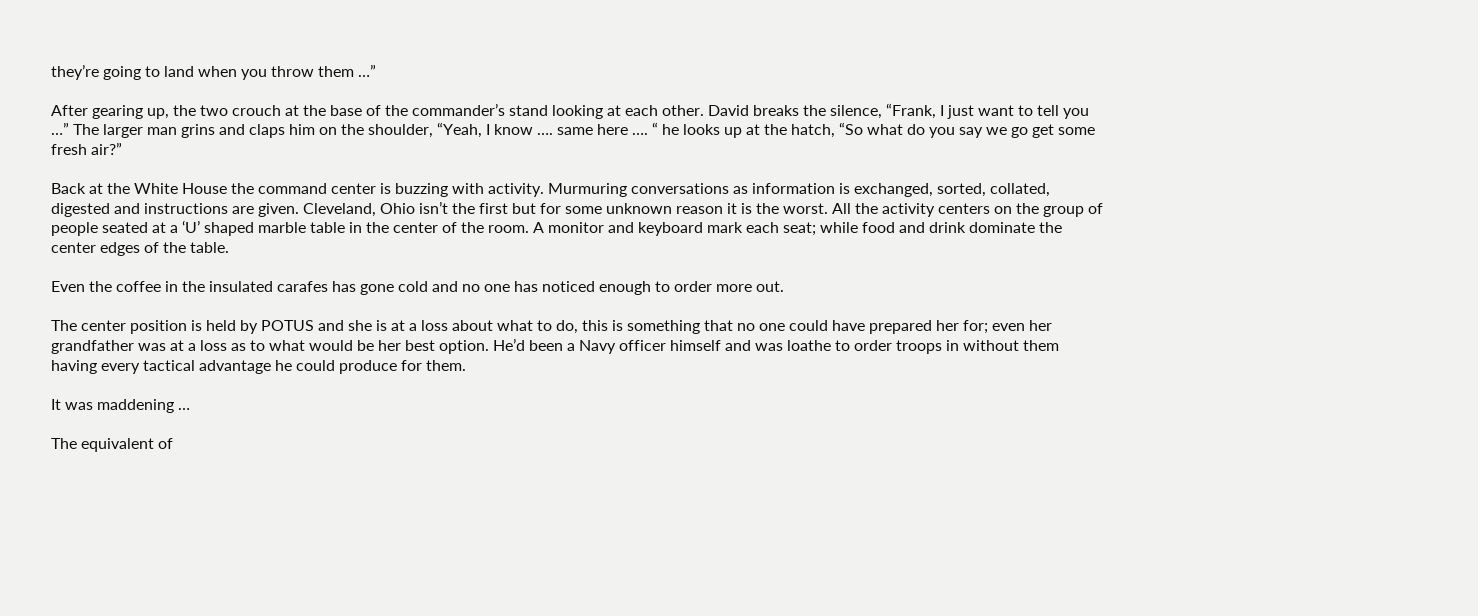they’re going to land when you throw them …”

After gearing up, the two crouch at the base of the commander’s stand looking at each other. David breaks the silence, “Frank, I just want to tell you …” The larger man grins and claps him on the shoulder, “Yeah, I know …. same here …. “ he looks up at the hatch, “So what do you say we go get some fresh air?”

Back at the White House the command center is buzzing with activity. Murmuring conversations as information is exchanged, sorted, collated, digested and instructions are given. Cleveland, Ohio isn’t the first but for some unknown reason it is the worst. All the activity centers on the group of people seated at a ‘U’ shaped marble table in the center of the room. A monitor and keyboard mark each seat; while food and drink dominate the center edges of the table.

Even the coffee in the insulated carafes has gone cold and no one has noticed enough to order more out.

The center position is held by POTUS and she is at a loss about what to do, this is something that no one could have prepared her for; even her grandfather was at a loss as to what would be her best option. He’d been a Navy officer himself and was loathe to order troops in without them having every tactical advantage he could produce for them.

It was maddening …

The equivalent of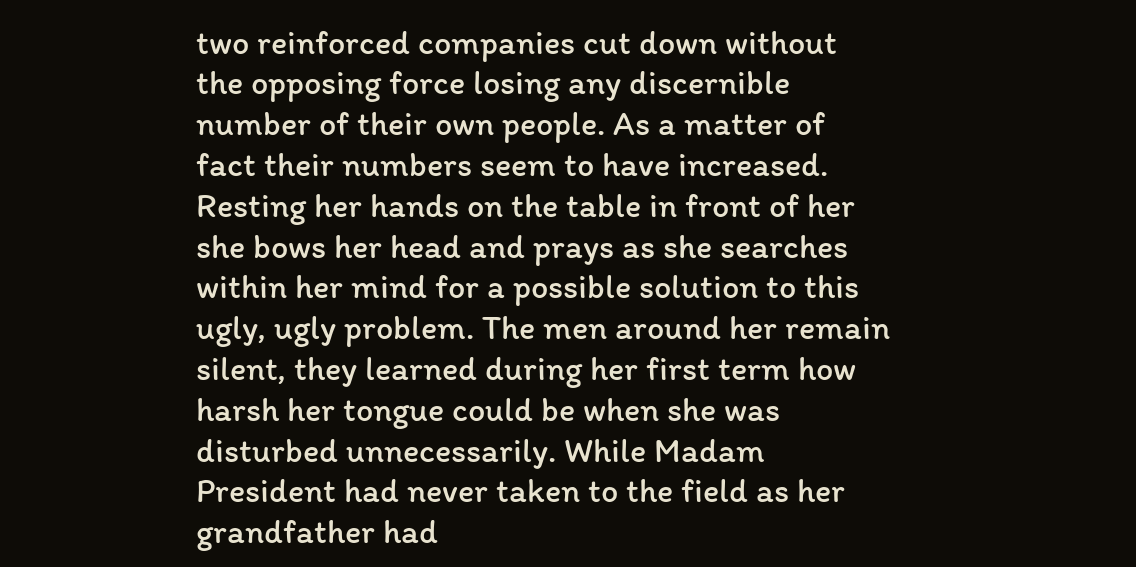two reinforced companies cut down without the opposing force losing any discernible number of their own people. As a matter of fact their numbers seem to have increased. Resting her hands on the table in front of her she bows her head and prays as she searches within her mind for a possible solution to this ugly, ugly problem. The men around her remain silent, they learned during her first term how harsh her tongue could be when she was disturbed unnecessarily. While Madam President had never taken to the field as her grandfather had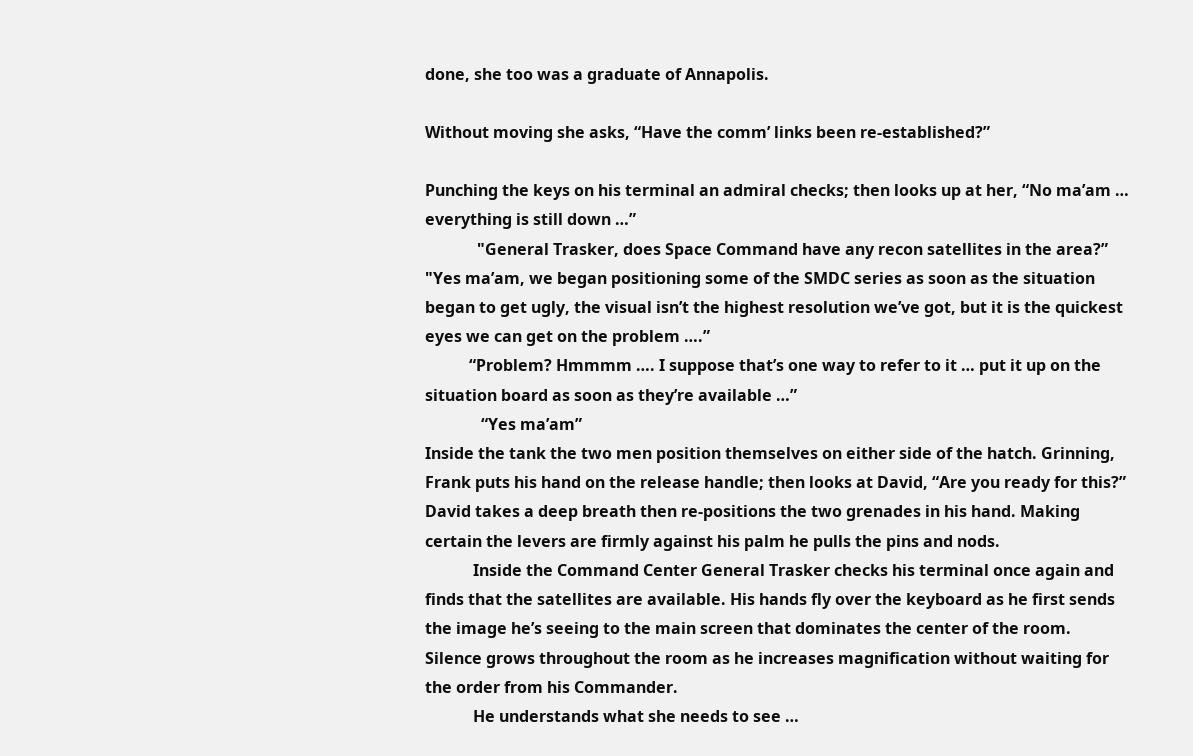done, she too was a graduate of Annapolis.

Without moving she asks, “Have the comm’ links been re-established?”

Punching the keys on his terminal an admiral checks; then looks up at her, “No ma’am … everything is still down …”
             "General Trasker, does Space Command have any recon satellites in the area?”
"Yes ma’am, we began positioning some of the SMDC series as soon as the situation began to get ugly, the visual isn’t the highest resolution we’ve got, but it is the quickest eyes we can get on the problem ….”
           “Problem? Hmmmm …. I suppose that’s one way to refer to it … put it up on the situation board as soon as they’re available …”
              “Yes ma’am”
Inside the tank the two men position themselves on either side of the hatch. Grinning, Frank puts his hand on the release handle; then looks at David, “Are you ready for this?” David takes a deep breath then re-positions the two grenades in his hand. Making certain the levers are firmly against his palm he pulls the pins and nods.
            Inside the Command Center General Trasker checks his terminal once again and finds that the satellites are available. His hands fly over the keyboard as he first sends the image he’s seeing to the main screen that dominates the center of the room. Silence grows throughout the room as he increases magnification without waiting for the order from his Commander.
            He understands what she needs to see …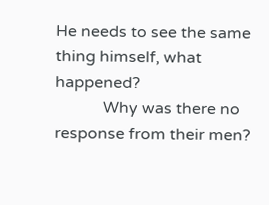He needs to see the same thing himself, what happened?
            Why was there no response from their men?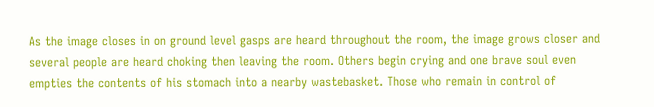As the image closes in on ground level gasps are heard throughout the room, the image grows closer and several people are heard choking then leaving the room. Others begin crying and one brave soul even empties the contents of his stomach into a nearby wastebasket. Those who remain in control of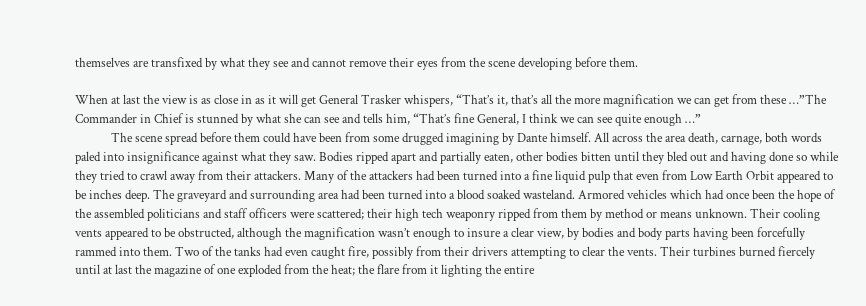themselves are transfixed by what they see and cannot remove their eyes from the scene developing before them.

When at last the view is as close in as it will get General Trasker whispers, “That’s it, that’s all the more magnification we can get from these …”The Commander in Chief is stunned by what she can see and tells him, “That’s fine General, I think we can see quite enough …”
            The scene spread before them could have been from some drugged imagining by Dante himself. All across the area death, carnage, both words paled into insignificance against what they saw. Bodies ripped apart and partially eaten, other bodies bitten until they bled out and having done so while they tried to crawl away from their attackers. Many of the attackers had been turned into a fine liquid pulp that even from Low Earth Orbit appeared to be inches deep. The graveyard and surrounding area had been turned into a blood soaked wasteland. Armored vehicles which had once been the hope of the assembled politicians and staff officers were scattered; their high tech weaponry ripped from them by method or means unknown. Their cooling vents appeared to be obstructed, although the magnification wasn’t enough to insure a clear view, by bodies and body parts having been forcefully rammed into them. Two of the tanks had even caught fire, possibly from their drivers attempting to clear the vents. Their turbines burned fiercely until at last the magazine of one exploded from the heat; the flare from it lighting the entire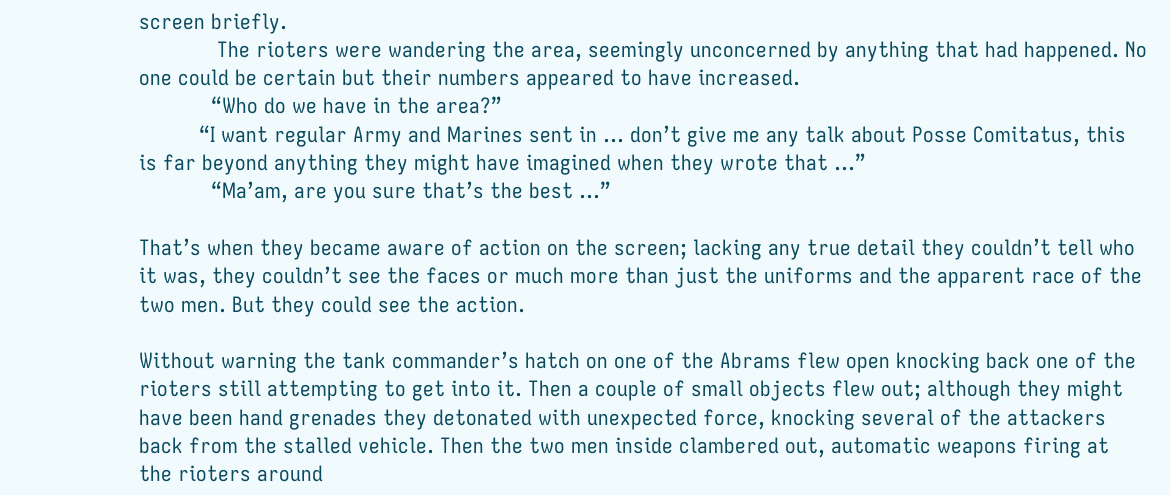screen briefly.
             The rioters were wandering the area, seemingly unconcerned by anything that had happened. No one could be certain but their numbers appeared to have increased.
            “Who do we have in the area?”
          “I want regular Army and Marines sent in … don’t give me any talk about Posse Comitatus, this is far beyond anything they might have imagined when they wrote that …”
            “Ma’am, are you sure that’s the best …”

That’s when they became aware of action on the screen; lacking any true detail they couldn’t tell who it was, they couldn’t see the faces or much more than just the uniforms and the apparent race of the two men. But they could see the action.

Without warning the tank commander’s hatch on one of the Abrams flew open knocking back one of the rioters still attempting to get into it. Then a couple of small objects flew out; although they might have been hand grenades they detonated with unexpected force, knocking several of the attackers back from the stalled vehicle. Then the two men inside clambered out, automatic weapons firing at the rioters around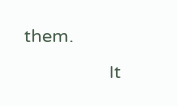them.
                 It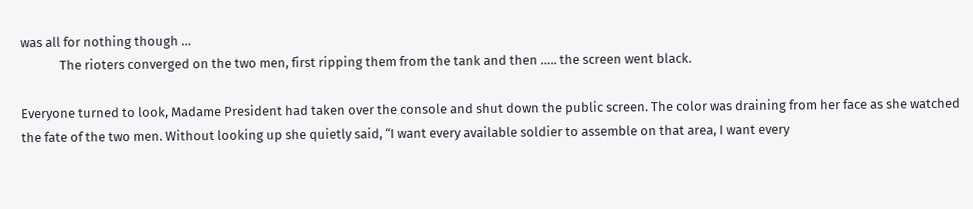was all for nothing though …
             The rioters converged on the two men, first ripping them from the tank and then ….. the screen went black.

Everyone turned to look, Madame President had taken over the console and shut down the public screen. The color was draining from her face as she watched the fate of the two men. Without looking up she quietly said, “I want every available soldier to assemble on that area, I want every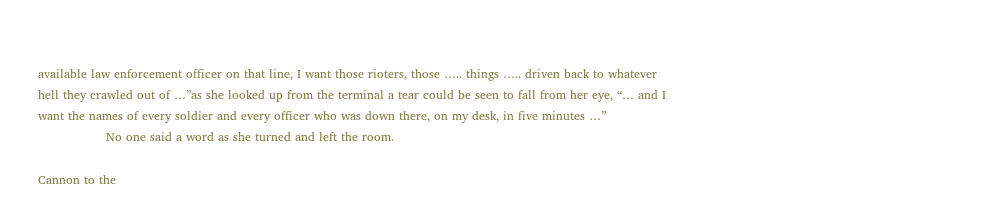available law enforcement officer on that line, I want those rioters, those ….. things ….. driven back to whatever hell they crawled out of …”as she looked up from the terminal a tear could be seen to fall from her eye, “… and I want the names of every soldier and every officer who was down there, on my desk, in five minutes …”
                 No one said a word as she turned and left the room.

Cannon to the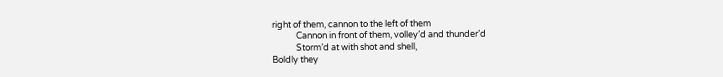right of them, cannon to the left of them
            Cannon in front of them, volley’d and thunder’d
            Storm’d at with shot and shell,
Boldly they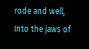rode and well,
Into the jaws of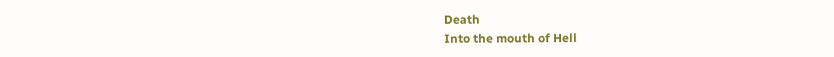Death
Into the mouth of Hell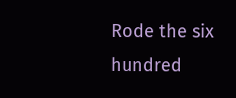Rode the six hundred